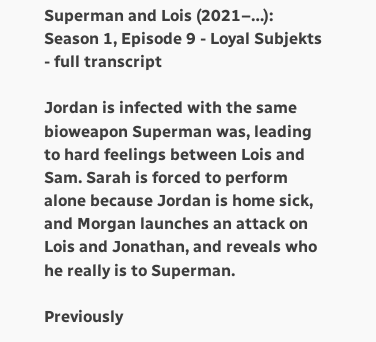Superman and Lois (2021–…): Season 1, Episode 9 - Loyal Subjekts - full transcript

Jordan is infected with the same bioweapon Superman was, leading to hard feelings between Lois and Sam. Sarah is forced to perform alone because Jordan is home sick, and Morgan launches an attack on Lois and Jonathan, and reveals who he really is to Superman.

Previously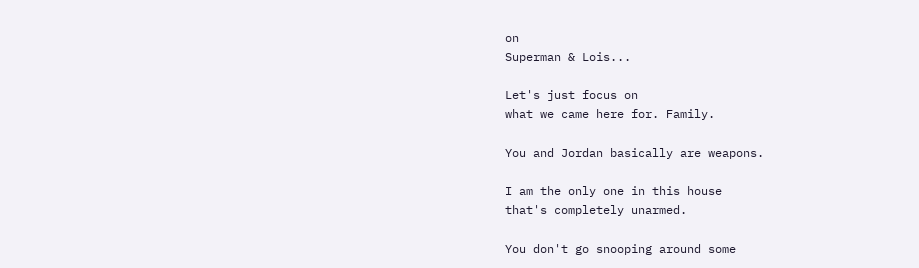on
Superman & Lois...

Let's just focus on
what we came here for. Family.

You and Jordan basically are weapons.

I am the only one in this house
that's completely unarmed.

You don't go snooping around some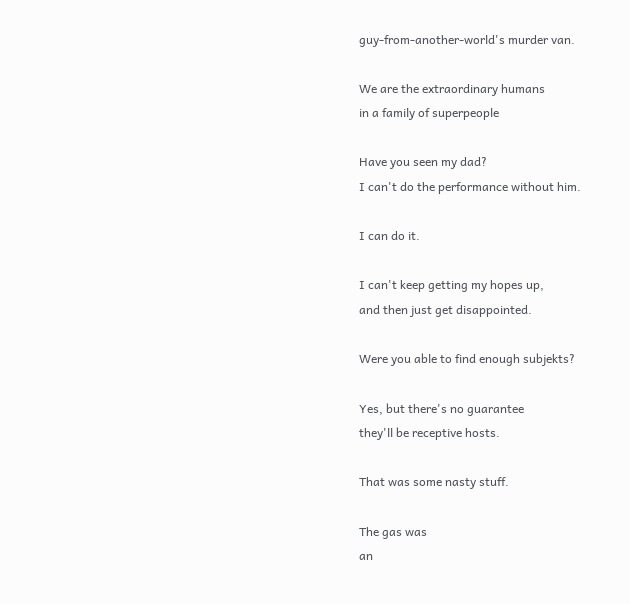guy-from-another-world's murder van.

We are the extraordinary humans
in a family of superpeople

Have you seen my dad?
I can't do the performance without him.

I can do it.

I can't keep getting my hopes up,
and then just get disappointed.

Were you able to find enough subjekts?

Yes, but there's no guarantee
they'll be receptive hosts.

That was some nasty stuff.

The gas was
an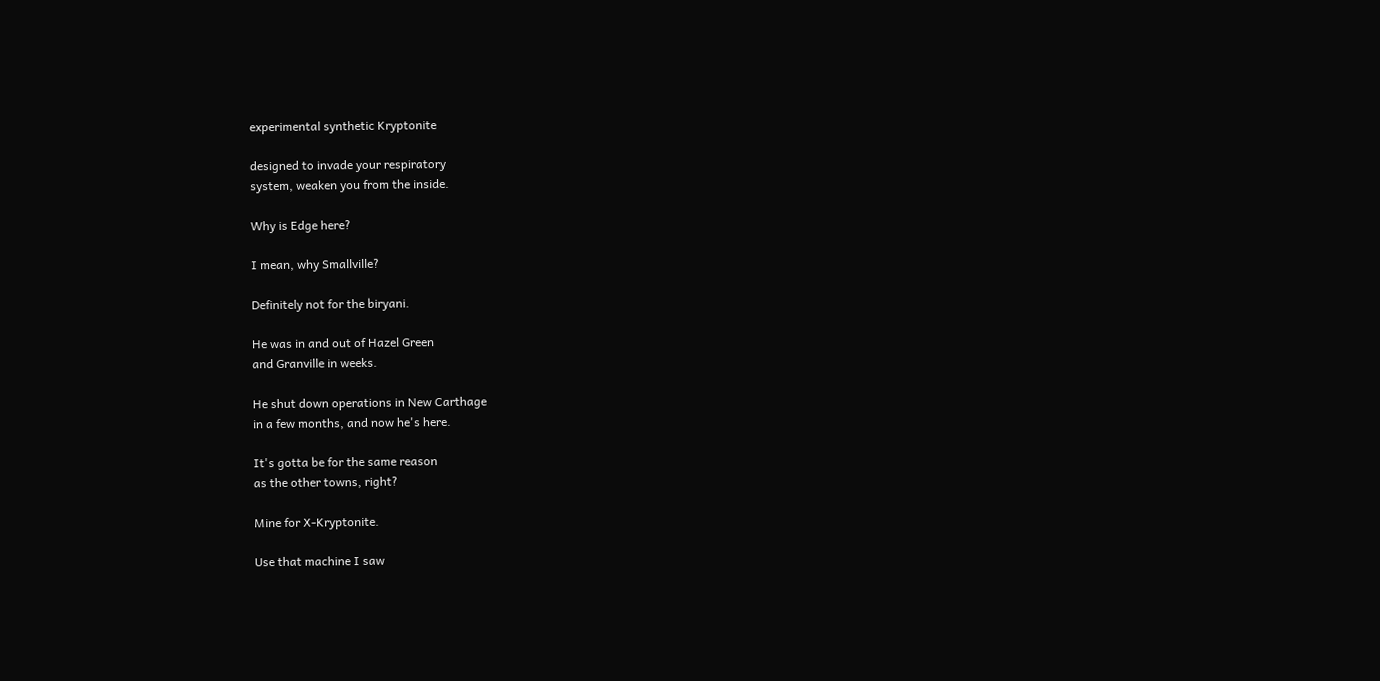experimental synthetic Kryptonite

designed to invade your respiratory
system, weaken you from the inside.

Why is Edge here?

I mean, why Smallville?

Definitely not for the biryani.

He was in and out of Hazel Green
and Granville in weeks.

He shut down operations in New Carthage
in a few months, and now he's here.

It's gotta be for the same reason
as the other towns, right?

Mine for X-Kryptonite.

Use that machine I saw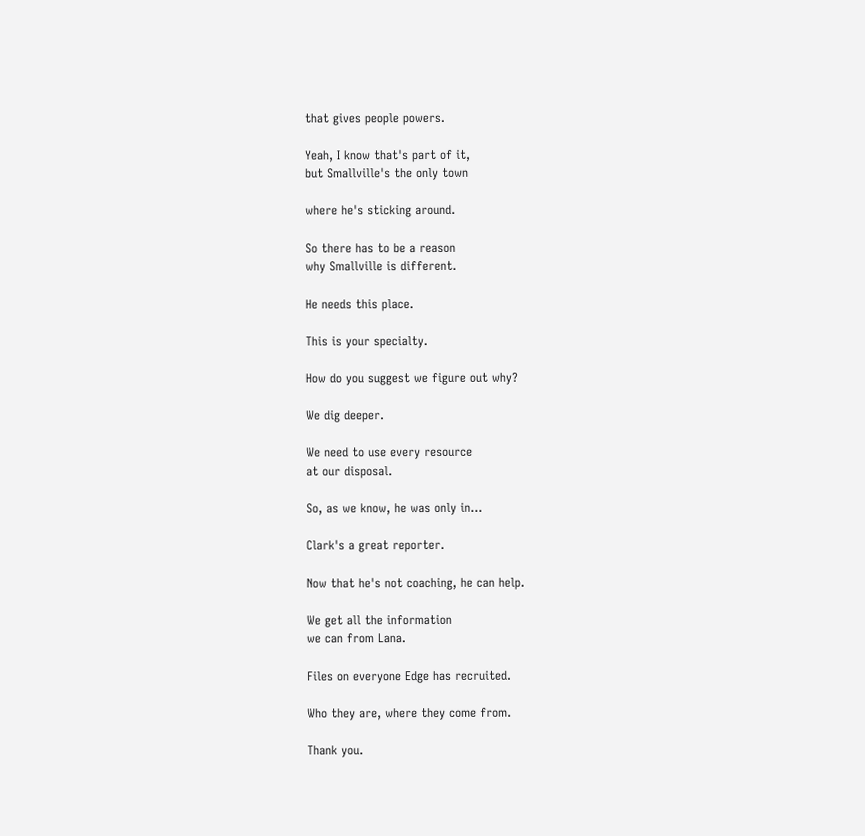that gives people powers.

Yeah, I know that's part of it,
but Smallville's the only town

where he's sticking around.

So there has to be a reason
why Smallville is different.

He needs this place.

This is your specialty.

How do you suggest we figure out why?

We dig deeper.

We need to use every resource
at our disposal.

So, as we know, he was only in...

Clark's a great reporter.

Now that he's not coaching, he can help.

We get all the information
we can from Lana.

Files on everyone Edge has recruited.

Who they are, where they come from.

Thank you.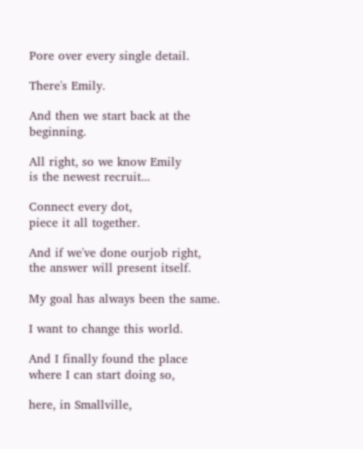Pore over every single detail.

There's Emily.

And then we start back at the beginning.

All right, so we know Emily
is the newest recruit...

Connect every dot,
piece it all together.

And if we've done ourjob right,
the answer will present itself.

My goal has always been the same.

I want to change this world.

And I finally found the place
where I can start doing so,

here, in Smallville,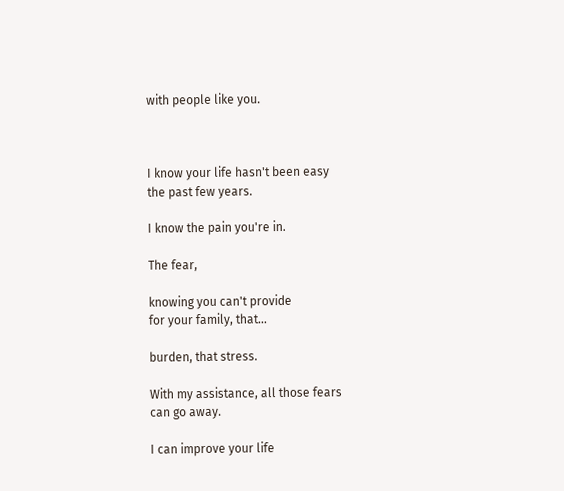with people like you.



I know your life hasn't been easy
the past few years.

I know the pain you're in.

The fear,

knowing you can't provide
for your family, that...

burden, that stress.

With my assistance, all those fears
can go away.

I can improve your life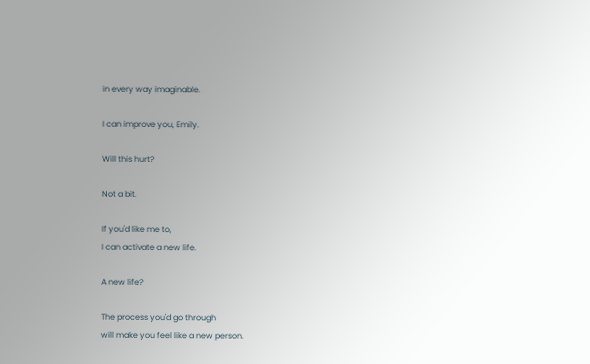in every way imaginable.

I can improve you, Emily.

Will this hurt?

Not a bit.

If you'd like me to,
I can activate a new life.

A new life?

The process you'd go through
will make you feel like a new person.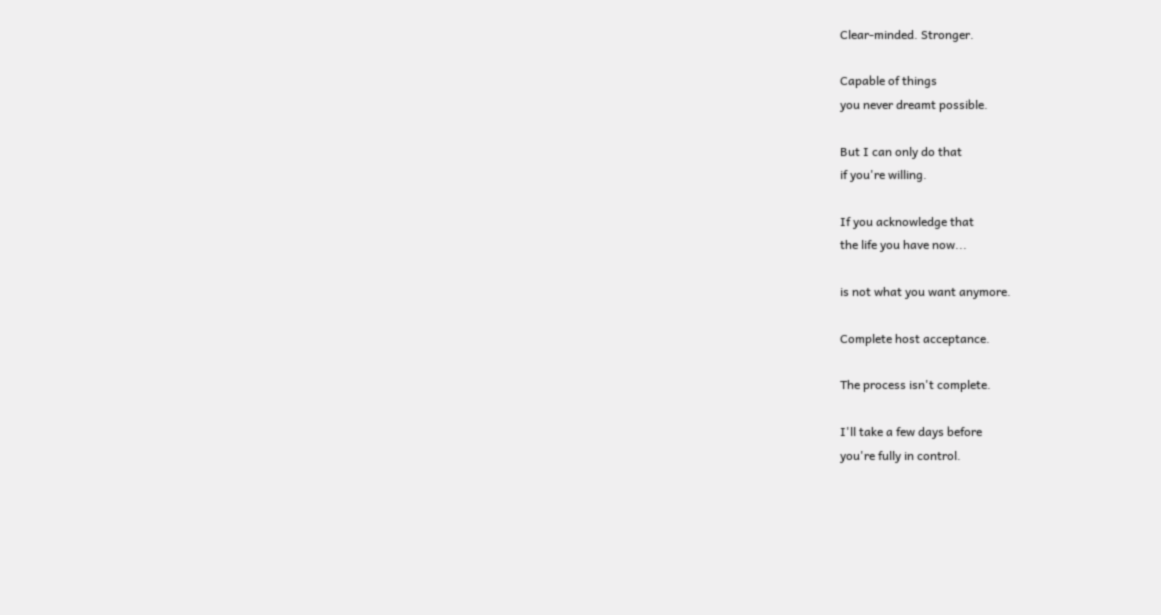Clear-minded. Stronger.

Capable of things
you never dreamt possible.

But I can only do that
if you're willing.

If you acknowledge that
the life you have now...

is not what you want anymore.

Complete host acceptance.

The process isn't complete.

I'll take a few days before
you're fully in control.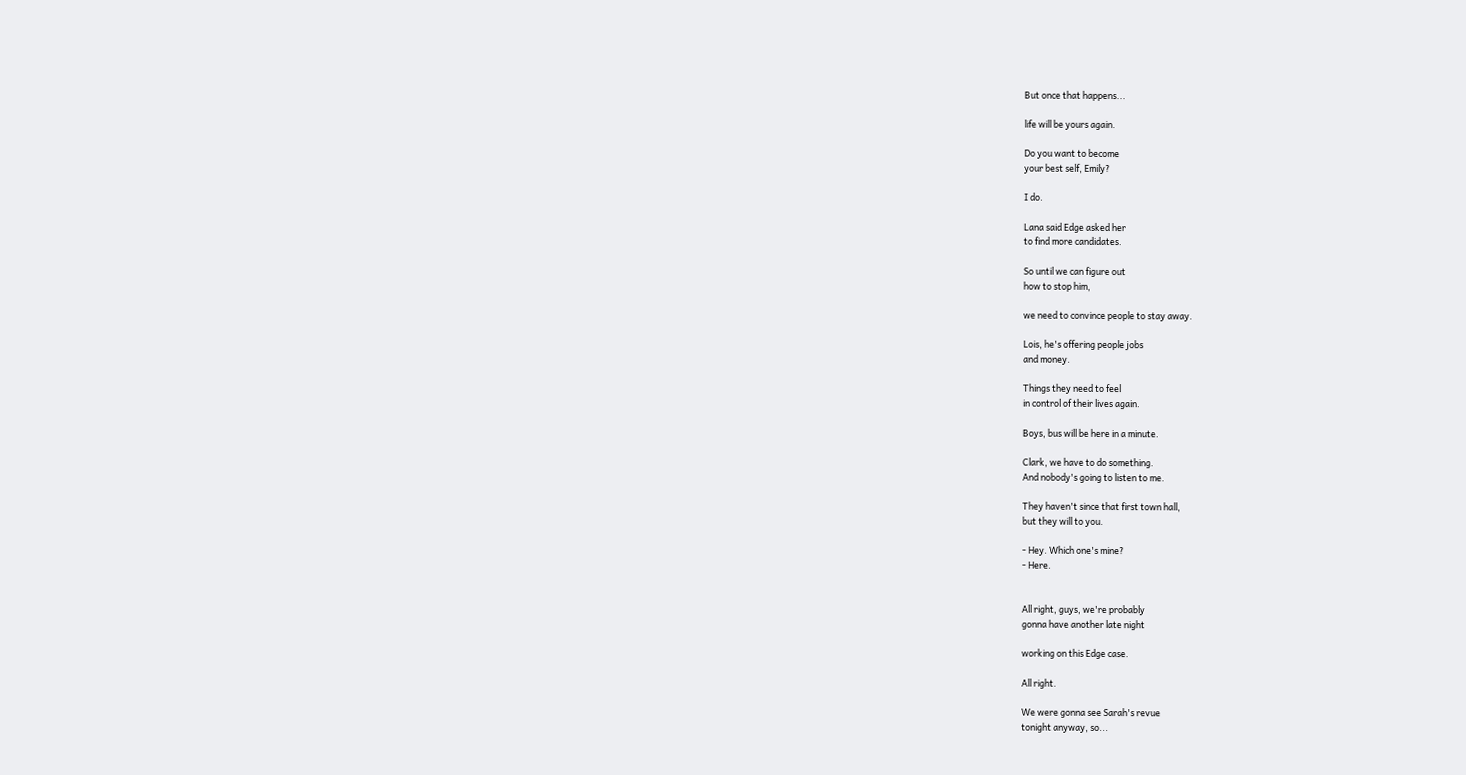But once that happens...

life will be yours again.

Do you want to become
your best self, Emily?

I do.

Lana said Edge asked her
to find more candidates.

So until we can figure out
how to stop him,

we need to convince people to stay away.

Lois, he's offering people jobs
and money.

Things they need to feel
in control of their lives again.

Boys, bus will be here in a minute.

Clark, we have to do something.
And nobody's going to listen to me.

They haven't since that first town hall,
but they will to you.

- Hey. Which one's mine?
- Here.


All right, guys, we're probably
gonna have another late night

working on this Edge case.

All right.

We were gonna see Sarah's revue
tonight anyway, so...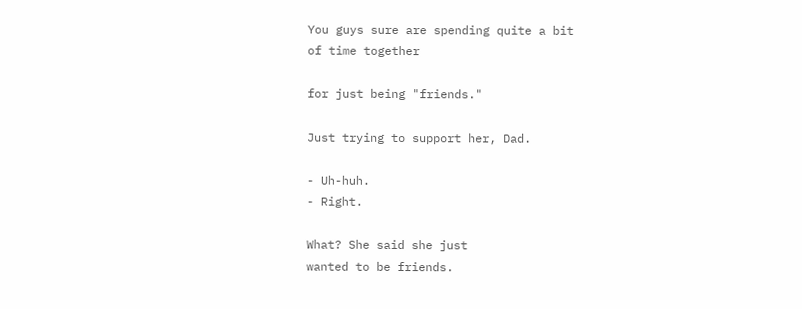You guys sure are spending quite a bit
of time together

for just being "friends."

Just trying to support her, Dad.

- Uh-huh.
- Right.

What? She said she just
wanted to be friends.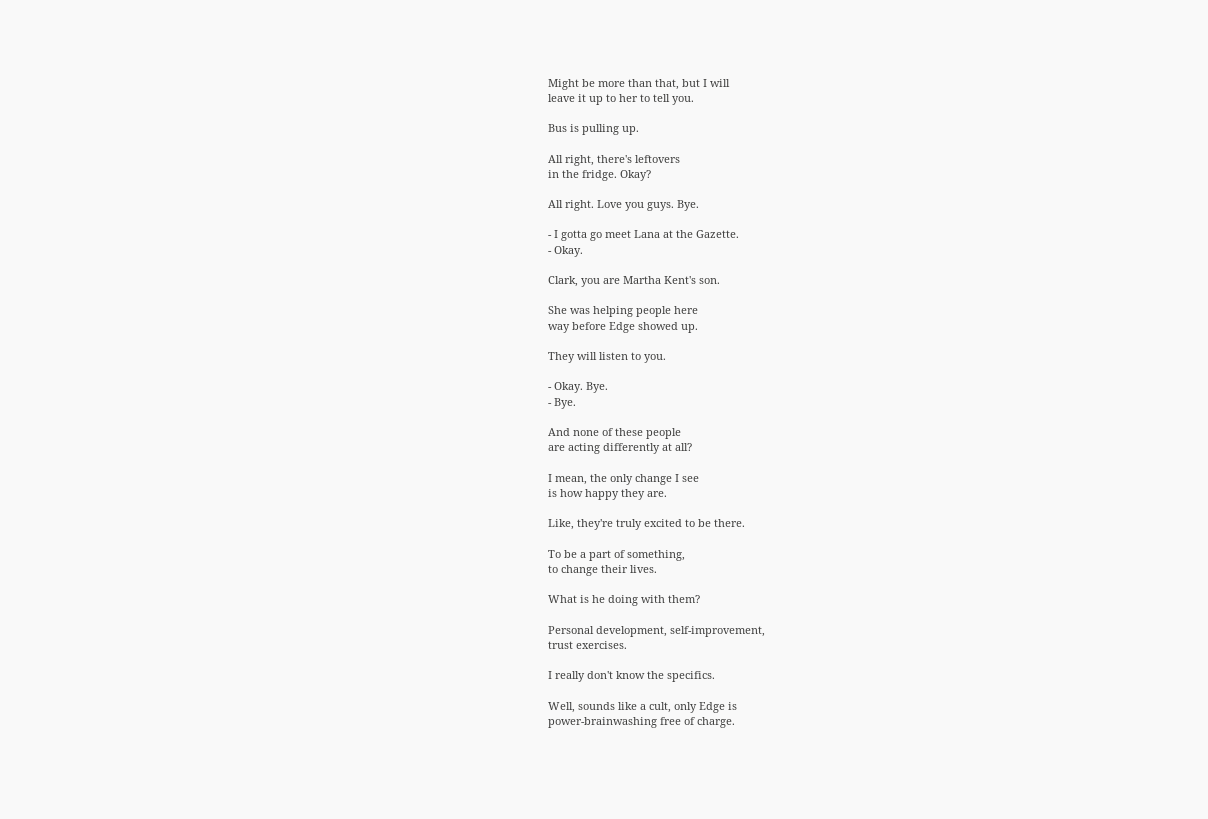Might be more than that, but I will
leave it up to her to tell you.

Bus is pulling up.

All right, there's leftovers
in the fridge. Okay?

All right. Love you guys. Bye.

- I gotta go meet Lana at the Gazette.
- Okay.

Clark, you are Martha Kent's son.

She was helping people here
way before Edge showed up.

They will listen to you.

- Okay. Bye.
- Bye.

And none of these people
are acting differently at all?

I mean, the only change I see
is how happy they are.

Like, they're truly excited to be there.

To be a part of something,
to change their lives.

What is he doing with them?

Personal development, self-improvement,
trust exercises.

I really don't know the specifics.

Well, sounds like a cult, only Edge is
power-brainwashing free of charge.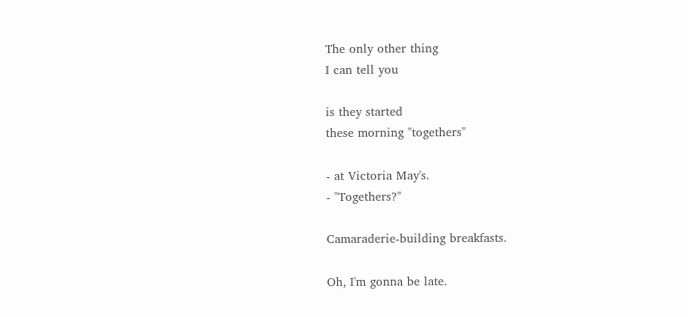The only other thing
I can tell you

is they started
these morning "togethers"

- at Victoria May's.
- "Togethers?"

Camaraderie-building breakfasts.

Oh, I'm gonna be late.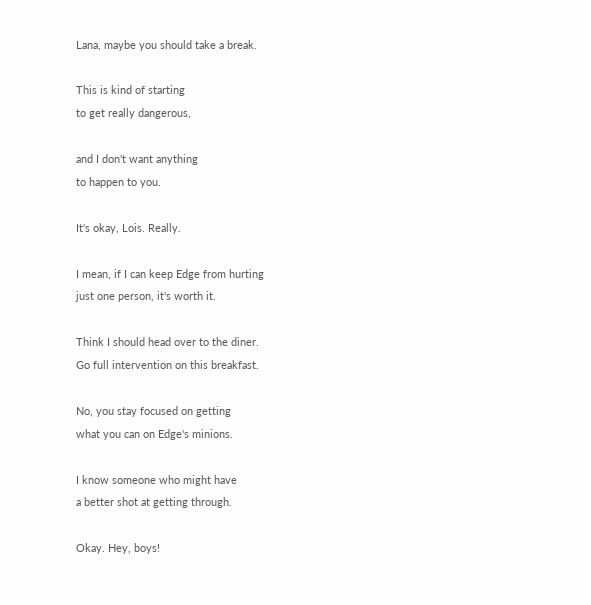Lana, maybe you should take a break.

This is kind of starting
to get really dangerous,

and I don't want anything
to happen to you.

It's okay, Lois. Really.

I mean, if I can keep Edge from hurting
just one person, it's worth it.

Think I should head over to the diner.
Go full intervention on this breakfast.

No, you stay focused on getting
what you can on Edge's minions.

I know someone who might have
a better shot at getting through.

Okay. Hey, boys!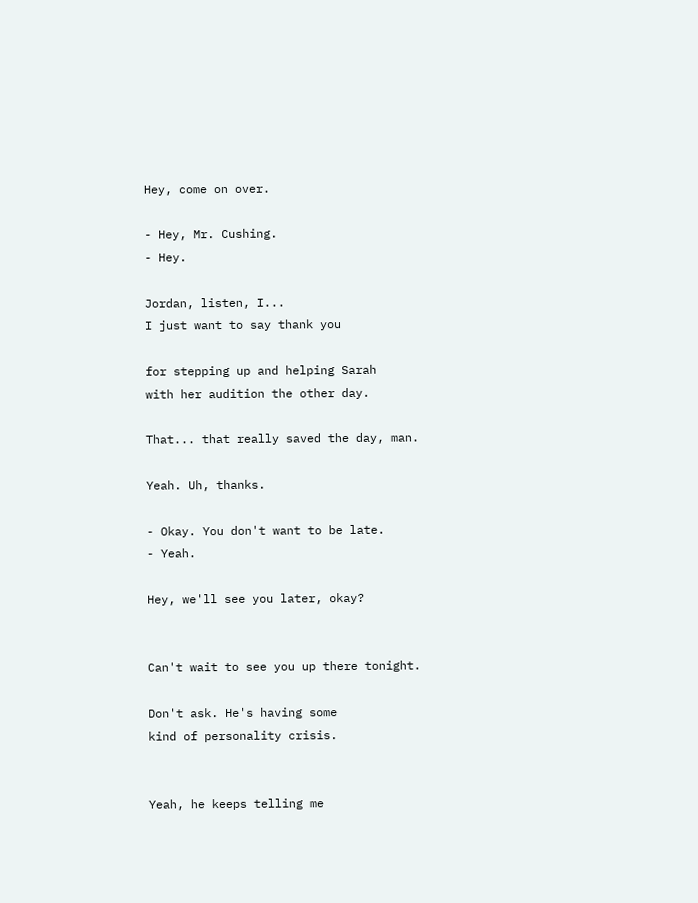Hey, come on over.

- Hey, Mr. Cushing.
- Hey.

Jordan, listen, I...
I just want to say thank you

for stepping up and helping Sarah
with her audition the other day.

That... that really saved the day, man.

Yeah. Uh, thanks.

- Okay. You don't want to be late.
- Yeah.

Hey, we'll see you later, okay?


Can't wait to see you up there tonight.

Don't ask. He's having some
kind of personality crisis.


Yeah, he keeps telling me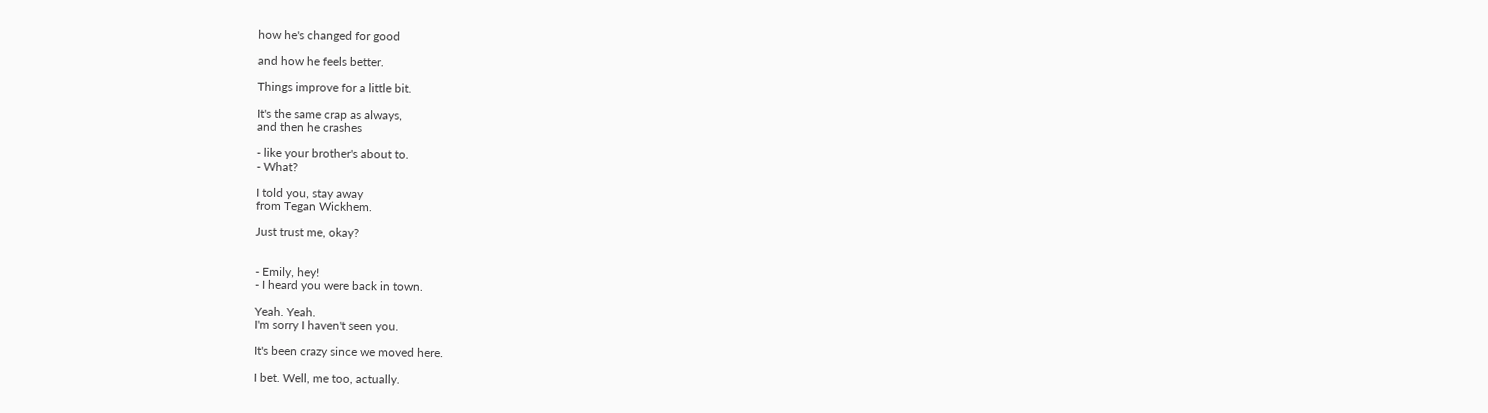how he's changed for good

and how he feels better.

Things improve for a little bit.

It's the same crap as always,
and then he crashes

- like your brother's about to.
- What?

I told you, stay away
from Tegan Wickhem.

Just trust me, okay?


- Emily, hey!
- I heard you were back in town.

Yeah. Yeah.
I'm sorry I haven't seen you.

It's been crazy since we moved here.

I bet. Well, me too, actually.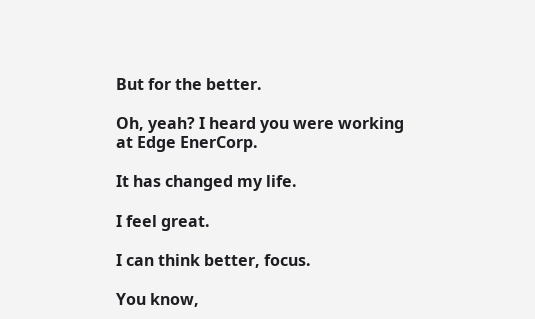But for the better.

Oh, yeah? I heard you were working
at Edge EnerCorp.

It has changed my life.

I feel great.

I can think better, focus.

You know,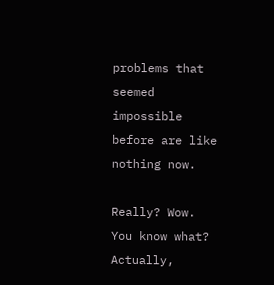problems that seemed
impossible before are like nothing now.

Really? Wow. You know what? Actually,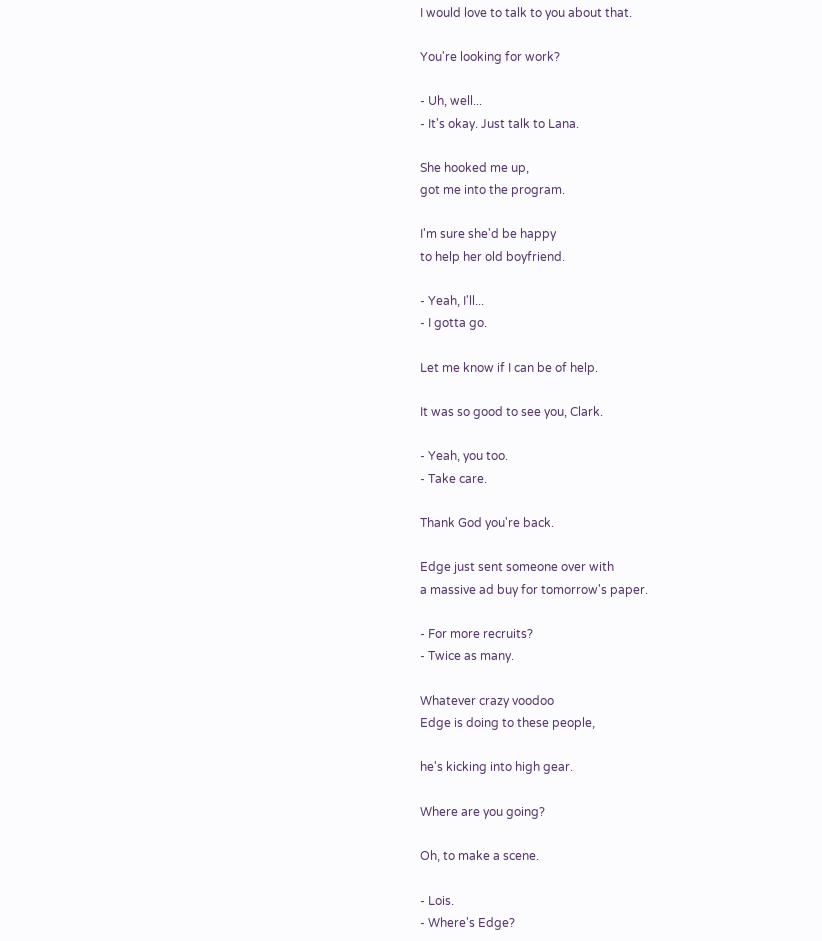I would love to talk to you about that.

You're looking for work?

- Uh, well...
- It's okay. Just talk to Lana.

She hooked me up,
got me into the program.

I'm sure she'd be happy
to help her old boyfriend.

- Yeah, I'll...
- I gotta go.

Let me know if I can be of help.

It was so good to see you, Clark.

- Yeah, you too.
- Take care.

Thank God you're back.

Edge just sent someone over with
a massive ad buy for tomorrow's paper.

- For more recruits?
- Twice as many.

Whatever crazy voodoo
Edge is doing to these people,

he's kicking into high gear.

Where are you going?

Oh, to make a scene.

- Lois.
- Where's Edge?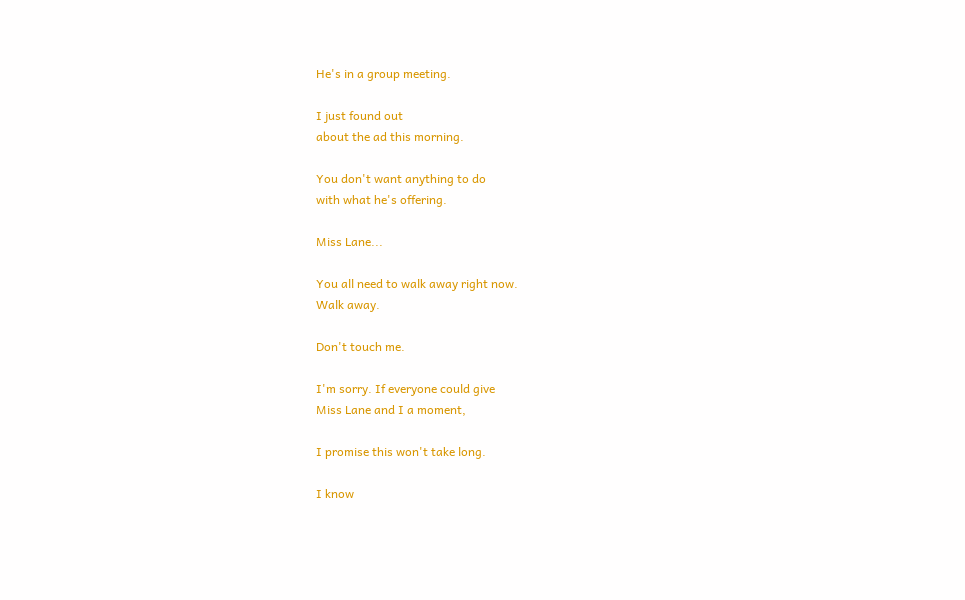He's in a group meeting.

I just found out
about the ad this morning.

You don't want anything to do
with what he's offering.

Miss Lane...

You all need to walk away right now.
Walk away.

Don't touch me.

I'm sorry. If everyone could give
Miss Lane and I a moment,

I promise this won't take long.

I know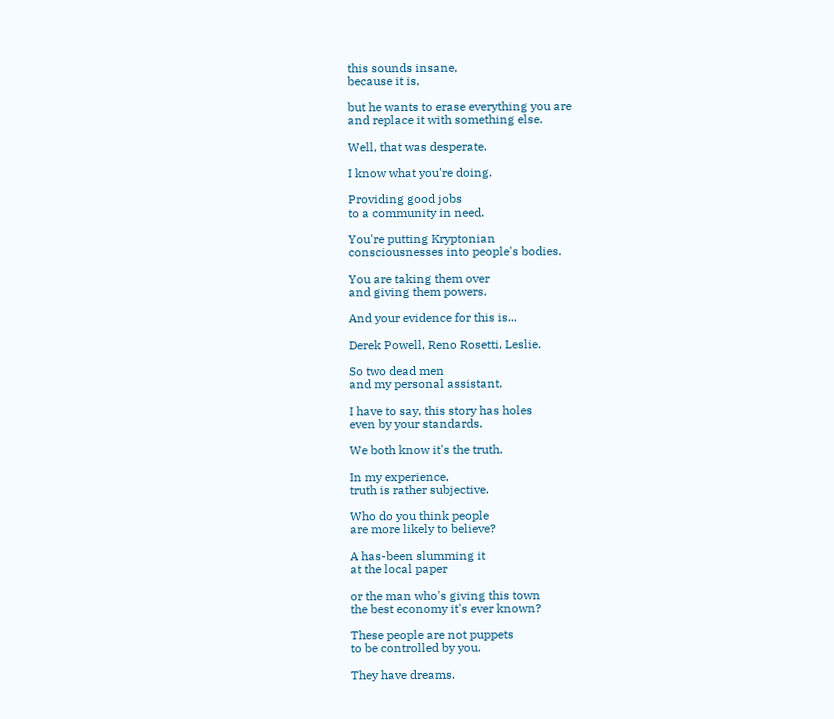this sounds insane,
because it is,

but he wants to erase everything you are
and replace it with something else.

Well, that was desperate.

I know what you're doing.

Providing good jobs
to a community in need.

You're putting Kryptonian
consciousnesses into people's bodies.

You are taking them over
and giving them powers.

And your evidence for this is...

Derek Powell, Reno Rosetti, Leslie.

So two dead men
and my personal assistant.

I have to say, this story has holes
even by your standards.

We both know it's the truth.

In my experience,
truth is rather subjective.

Who do you think people
are more likely to believe?

A has-been slumming it
at the local paper

or the man who's giving this town
the best economy it's ever known?

These people are not puppets
to be controlled by you.

They have dreams.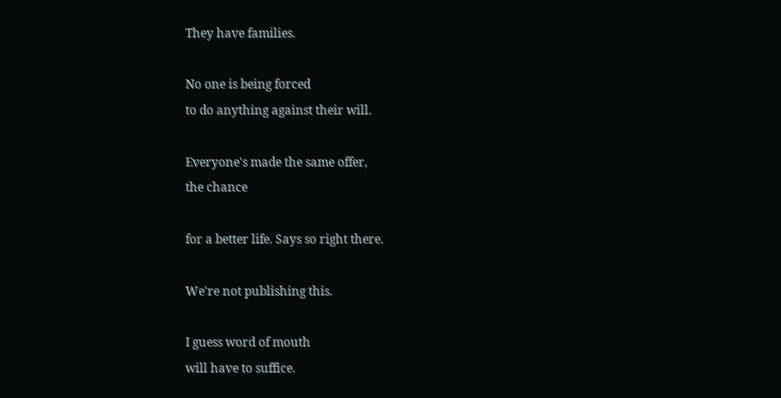They have families.

No one is being forced
to do anything against their will.

Everyone's made the same offer,
the chance

for a better life. Says so right there.

We're not publishing this.

I guess word of mouth
will have to suffice.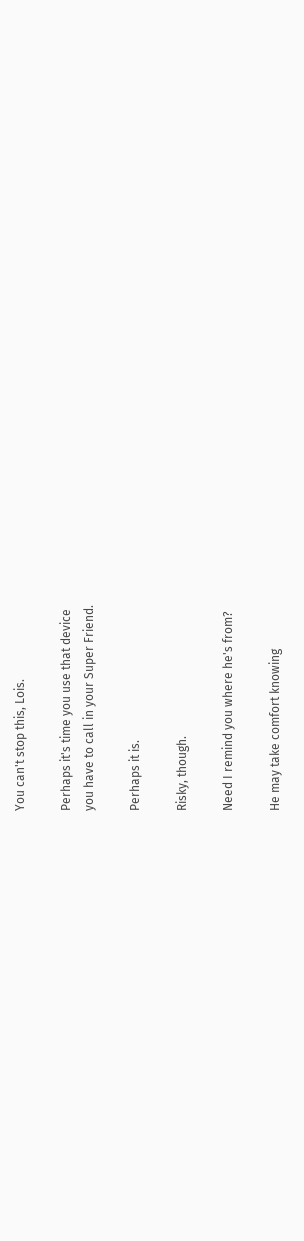You can't stop this, Lois.

Perhaps it's time you use that device
you have to call in your Super Friend.

Perhaps it is.

Risky, though.

Need I remind you where he's from?

He may take comfort knowing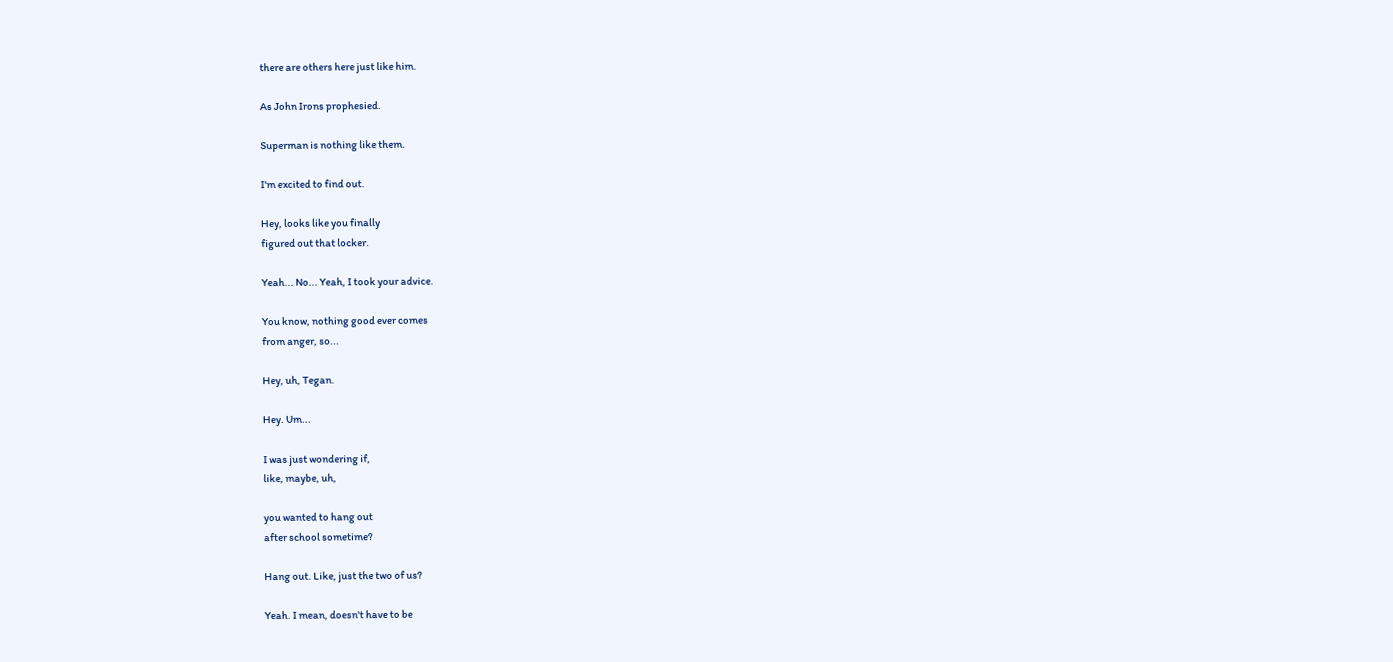there are others here just like him.

As John Irons prophesied.

Superman is nothing like them.

I'm excited to find out.

Hey, looks like you finally
figured out that locker.

Yeah... No... Yeah, I took your advice.

You know, nothing good ever comes
from anger, so...

Hey, uh, Tegan.

Hey. Um...

I was just wondering if,
like, maybe, uh,

you wanted to hang out
after school sometime?

Hang out. Like, just the two of us?

Yeah. I mean, doesn't have to be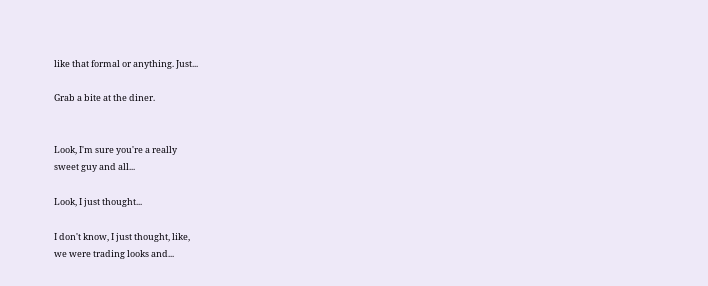like that formal or anything. Just...

Grab a bite at the diner.


Look, I'm sure you're a really
sweet guy and all...

Look, I just thought...

I don't know, I just thought, like,
we were trading looks and...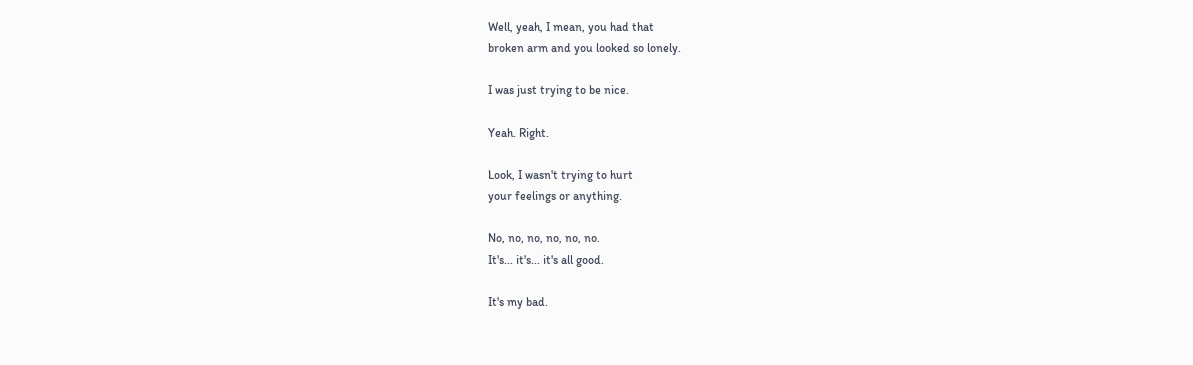Well, yeah, I mean, you had that
broken arm and you looked so lonely.

I was just trying to be nice.

Yeah. Right.

Look, I wasn't trying to hurt
your feelings or anything.

No, no, no, no, no, no.
It's... it's... it's all good.

It's my bad.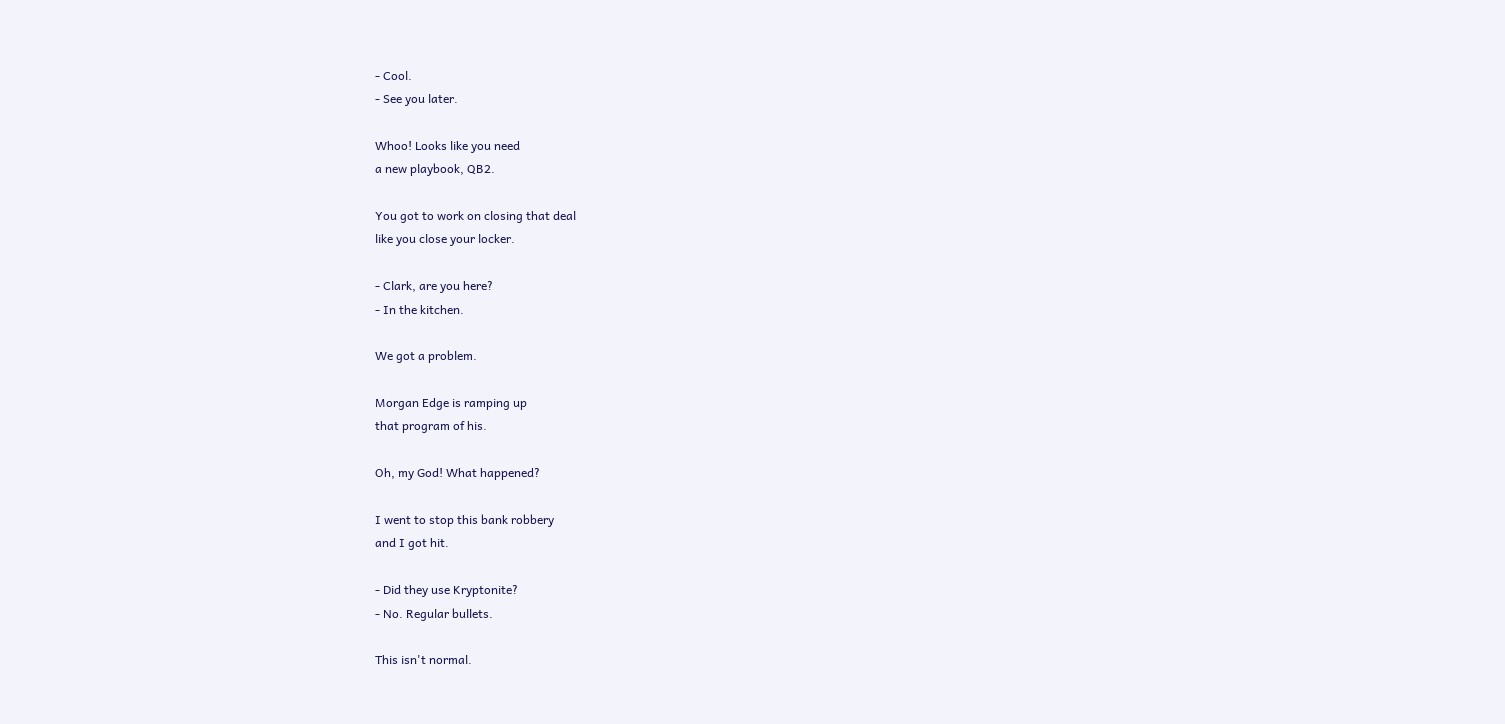- Cool.
- See you later.

Whoo! Looks like you need
a new playbook, QB2.

You got to work on closing that deal
like you close your locker.

- Clark, are you here?
- In the kitchen.

We got a problem.

Morgan Edge is ramping up
that program of his.

Oh, my God! What happened?

I went to stop this bank robbery
and I got hit.

- Did they use Kryptonite?
- No. Regular bullets.

This isn't normal.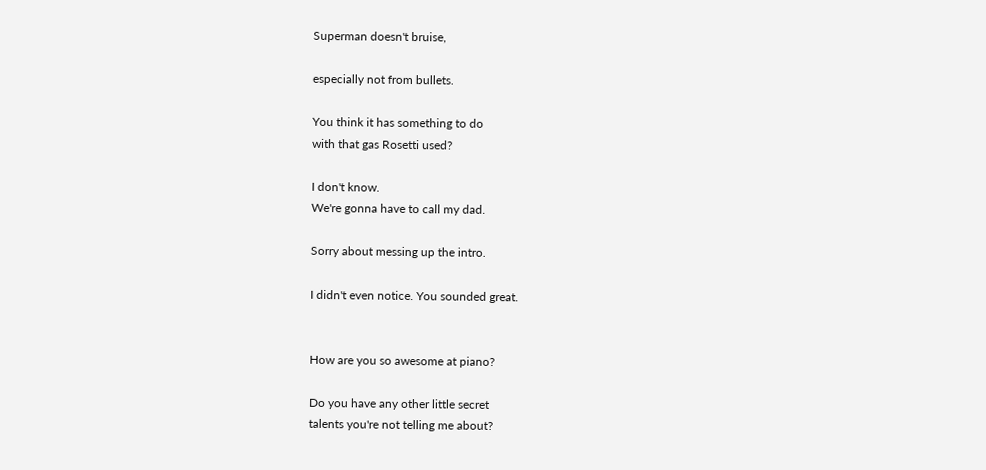Superman doesn't bruise,

especially not from bullets.

You think it has something to do
with that gas Rosetti used?

I don't know.
We're gonna have to call my dad.

Sorry about messing up the intro.

I didn't even notice. You sounded great.


How are you so awesome at piano?

Do you have any other little secret
talents you're not telling me about?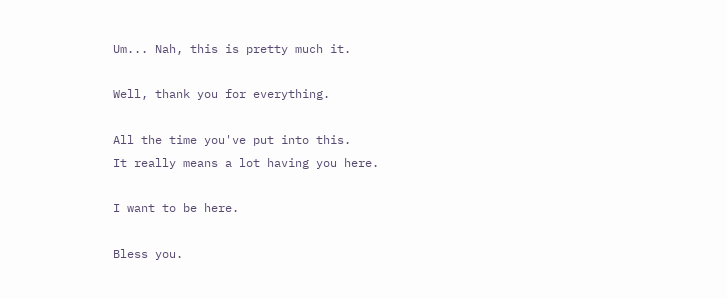Um... Nah, this is pretty much it.

Well, thank you for everything.

All the time you've put into this.
It really means a lot having you here.

I want to be here.

Bless you.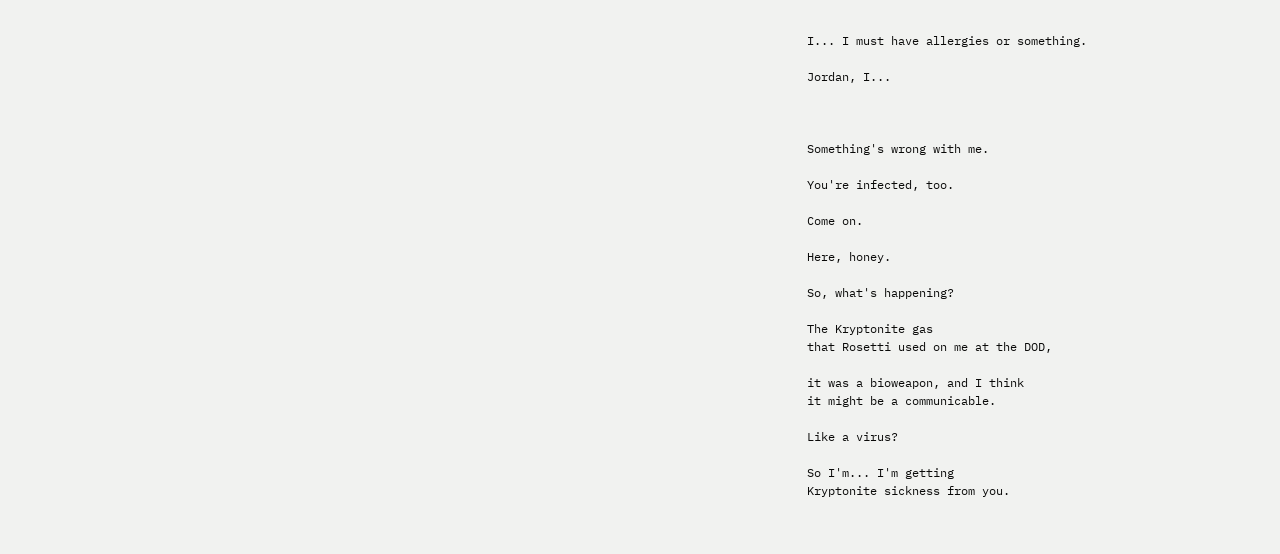I... I must have allergies or something.

Jordan, I...



Something's wrong with me.

You're infected, too.

Come on.

Here, honey.

So, what's happening?

The Kryptonite gas
that Rosetti used on me at the DOD,

it was a bioweapon, and I think
it might be a communicable.

Like a virus?

So I'm... I'm getting
Kryptonite sickness from you.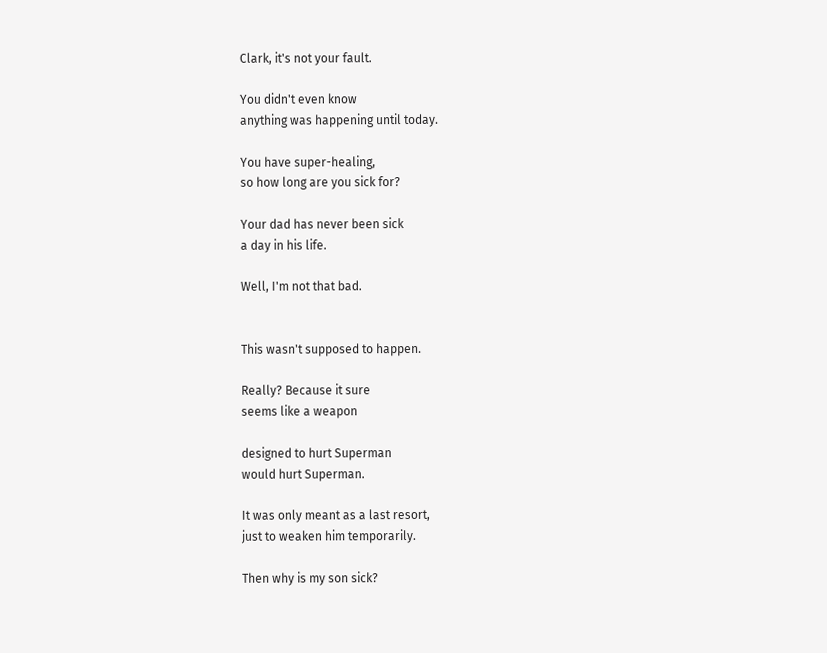Clark, it's not your fault.

You didn't even know
anything was happening until today.

You have super-healing,
so how long are you sick for?

Your dad has never been sick
a day in his life.

Well, I'm not that bad.


This wasn't supposed to happen.

Really? Because it sure
seems like a weapon

designed to hurt Superman
would hurt Superman.

It was only meant as a last resort,
just to weaken him temporarily.

Then why is my son sick?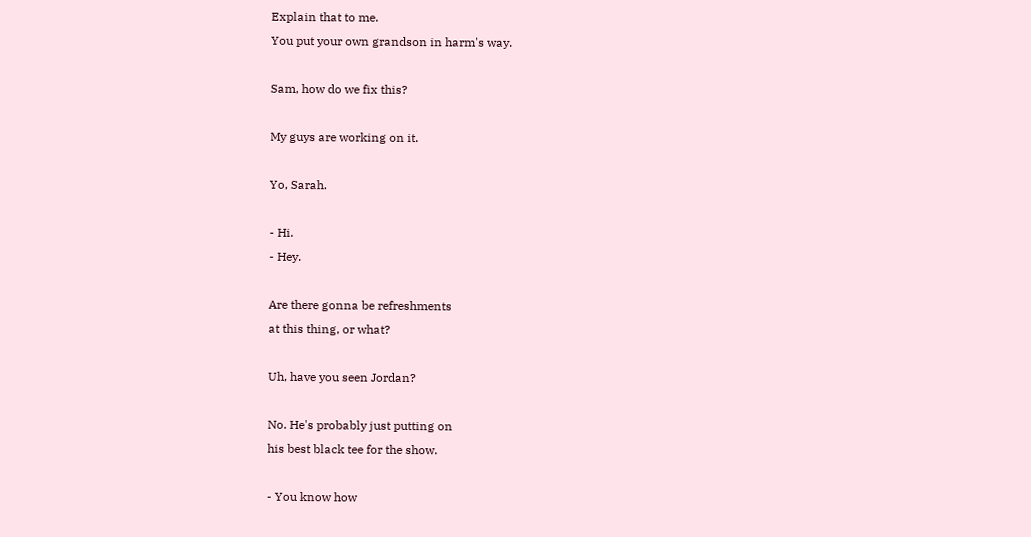Explain that to me.
You put your own grandson in harm's way.

Sam, how do we fix this?

My guys are working on it.

Yo, Sarah.

- Hi.
- Hey.

Are there gonna be refreshments
at this thing, or what?

Uh, have you seen Jordan?

No. He's probably just putting on
his best black tee for the show.

- You know how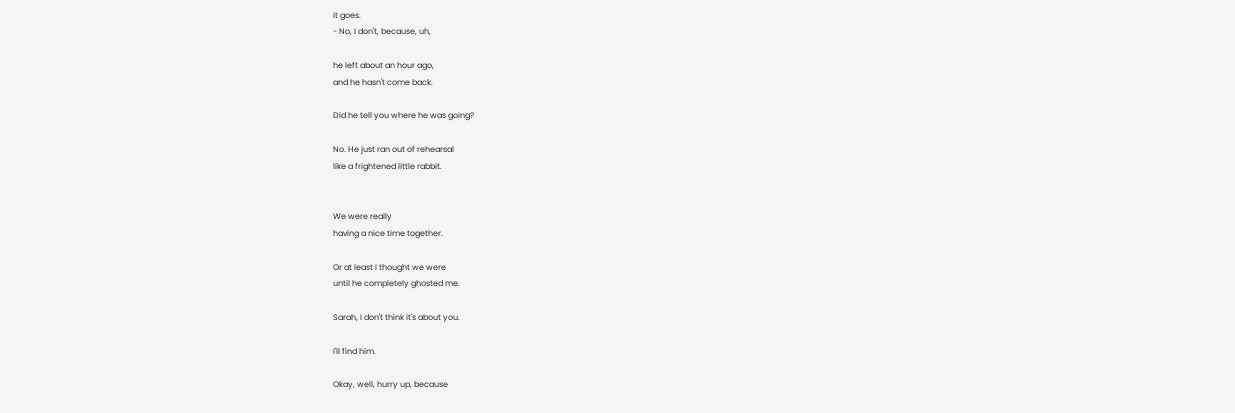it goes.
- No, I don't, because, uh,

he left about an hour ago,
and he hasn't come back.

Did he tell you where he was going?

No. He just ran out of rehearsal
like a frightened little rabbit.


We were really
having a nice time together.

Or at least I thought we were
until he completely ghosted me.

Sarah, I don't think it's about you.

I'll find him.

Okay, well, hurry up, because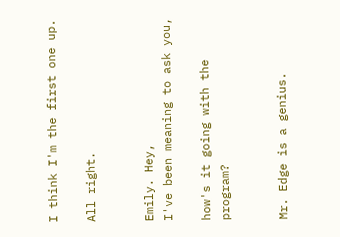I think I'm the first one up.

All right.


Emily. Hey,
I've been meaning to ask you,

how's it going with the program?


Mr. Edge is a genius.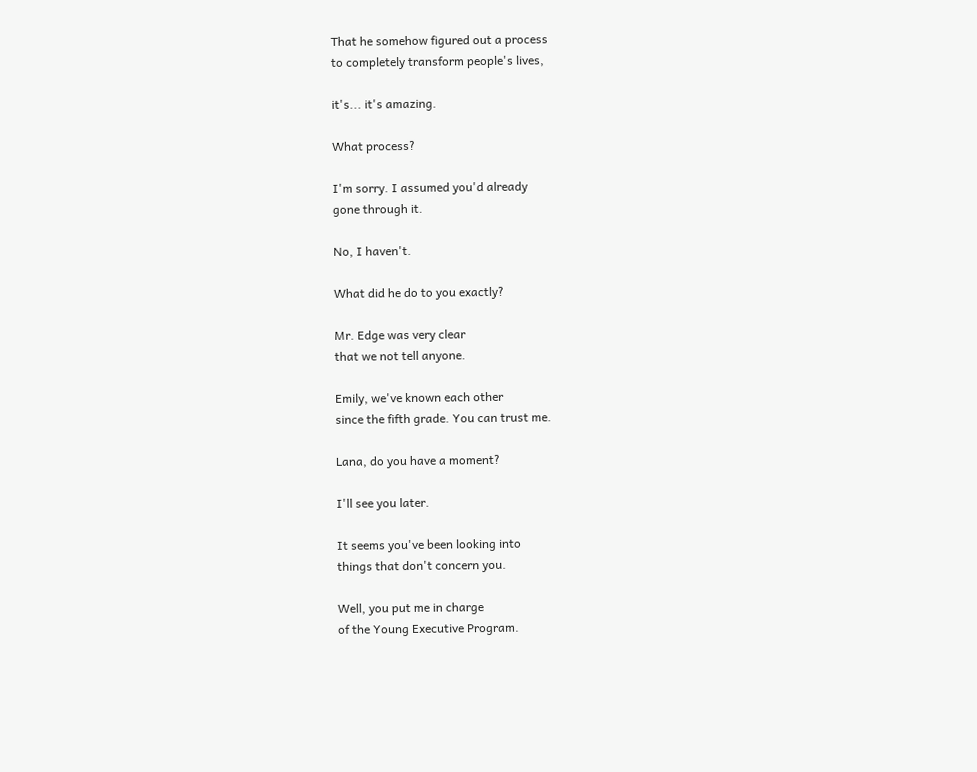That he somehow figured out a process
to completely transform people's lives,

it's... it's amazing.

What process?

I'm sorry. I assumed you'd already
gone through it.

No, I haven't.

What did he do to you exactly?

Mr. Edge was very clear
that we not tell anyone.

Emily, we've known each other
since the fifth grade. You can trust me.

Lana, do you have a moment?

I'll see you later.

It seems you've been looking into
things that don't concern you.

Well, you put me in charge
of the Young Executive Program.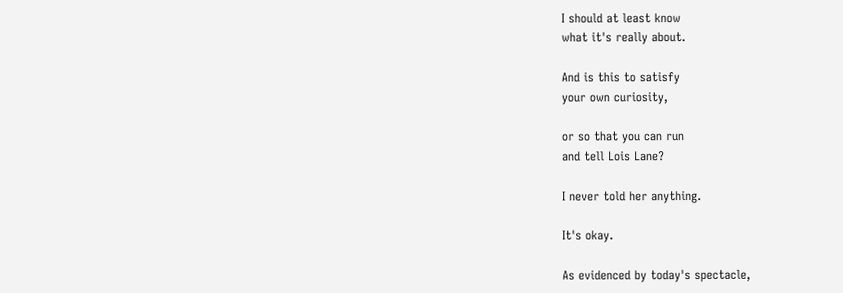I should at least know
what it's really about.

And is this to satisfy
your own curiosity,

or so that you can run
and tell Lois Lane?

I never told her anything.

It's okay.

As evidenced by today's spectacle,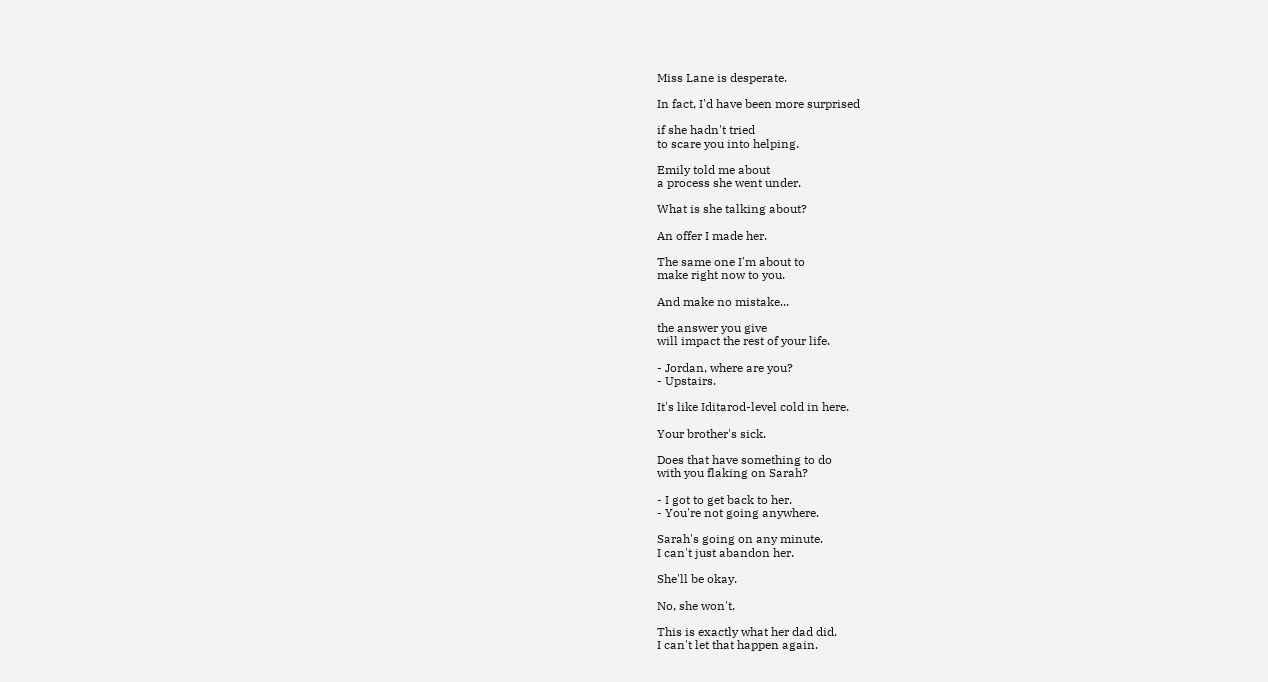Miss Lane is desperate.

In fact, I'd have been more surprised

if she hadn't tried
to scare you into helping.

Emily told me about
a process she went under.

What is she talking about?

An offer I made her.

The same one I'm about to
make right now to you.

And make no mistake...

the answer you give
will impact the rest of your life.

- Jordan, where are you?
- Upstairs.

It's like Iditarod-level cold in here.

Your brother's sick.

Does that have something to do
with you flaking on Sarah?

- I got to get back to her.
- You're not going anywhere.

Sarah's going on any minute.
I can't just abandon her.

She'll be okay.

No, she won't.

This is exactly what her dad did.
I can't let that happen again.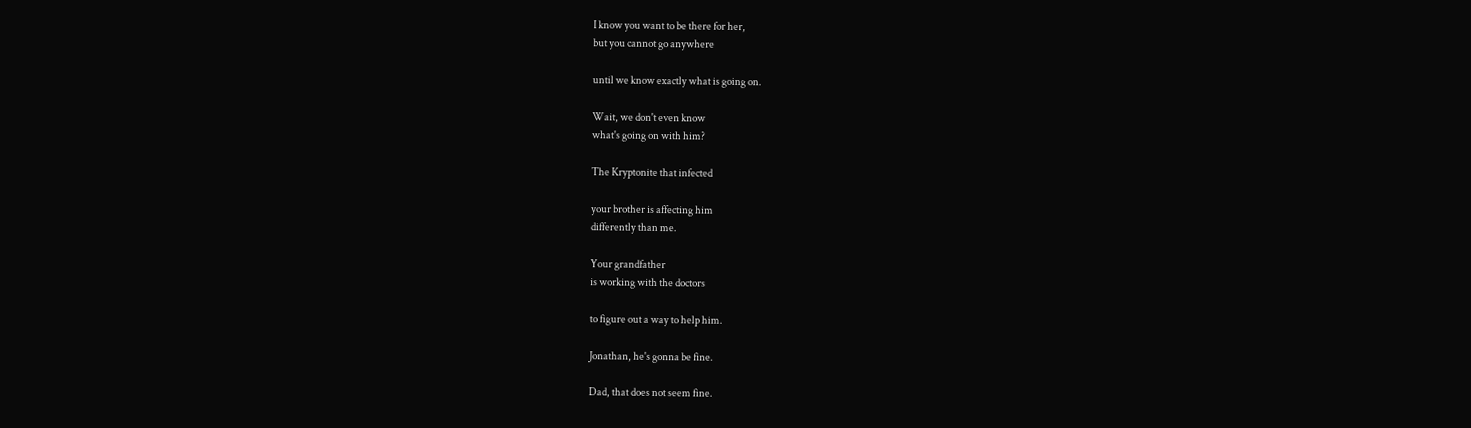I know you want to be there for her,
but you cannot go anywhere

until we know exactly what is going on.

Wait, we don't even know
what's going on with him?

The Kryptonite that infected

your brother is affecting him
differently than me.

Your grandfather
is working with the doctors

to figure out a way to help him.

Jonathan, he's gonna be fine.

Dad, that does not seem fine.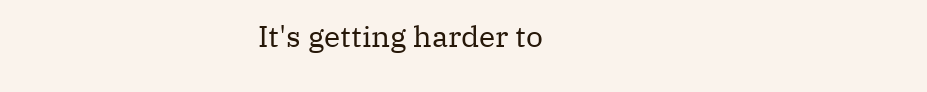It's getting harder to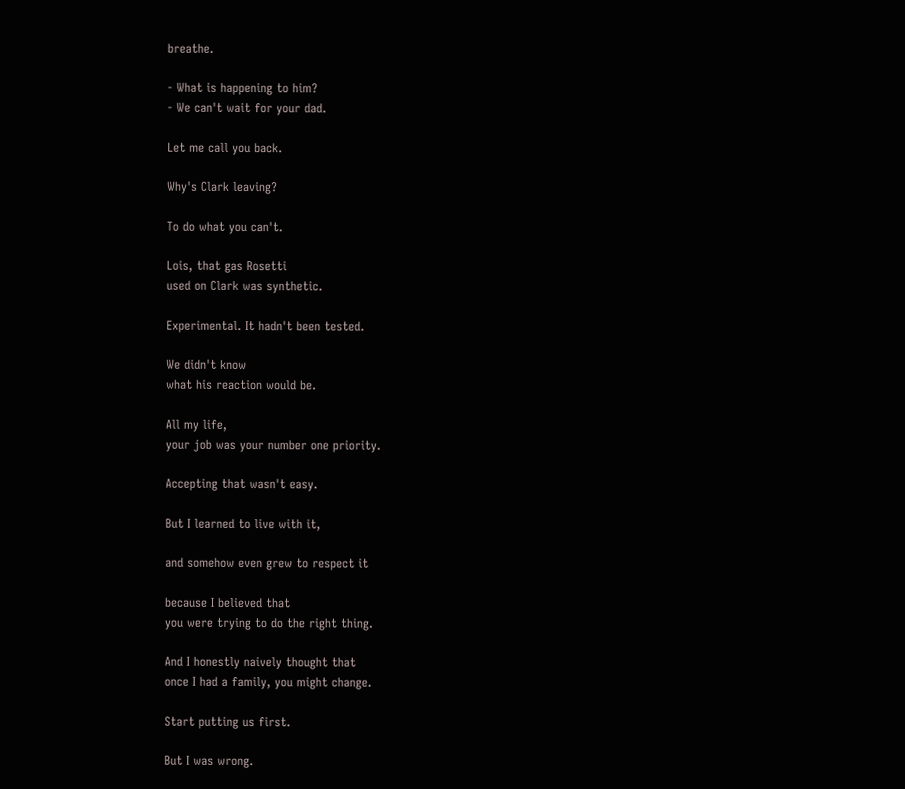breathe.

- What is happening to him?
- We can't wait for your dad.

Let me call you back.

Why's Clark leaving?

To do what you can't.

Lois, that gas Rosetti
used on Clark was synthetic.

Experimental. It hadn't been tested.

We didn't know
what his reaction would be.

All my life,
your job was your number one priority.

Accepting that wasn't easy.

But I learned to live with it,

and somehow even grew to respect it

because I believed that
you were trying to do the right thing.

And I honestly naively thought that
once I had a family, you might change.

Start putting us first.

But I was wrong.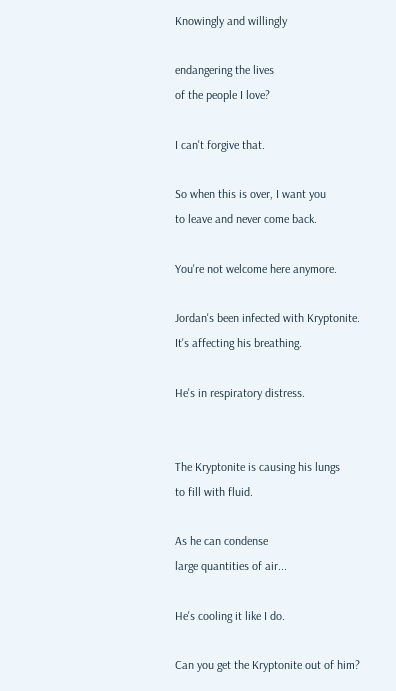Knowingly and willingly

endangering the lives
of the people I love?

I can't forgive that.

So when this is over, I want you
to leave and never come back.

You're not welcome here anymore.

Jordan's been infected with Kryptonite.
It's affecting his breathing.

He's in respiratory distress.


The Kryptonite is causing his lungs
to fill with fluid.

As he can condense
large quantities of air...

He's cooling it like I do.

Can you get the Kryptonite out of him?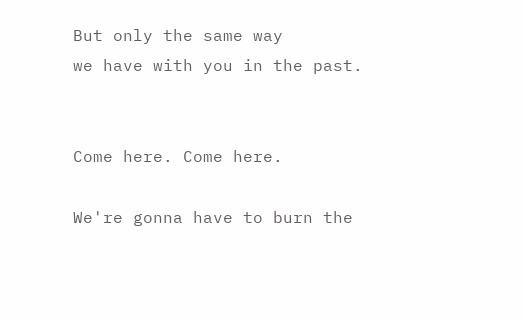But only the same way
we have with you in the past.


Come here. Come here.

We're gonna have to burn the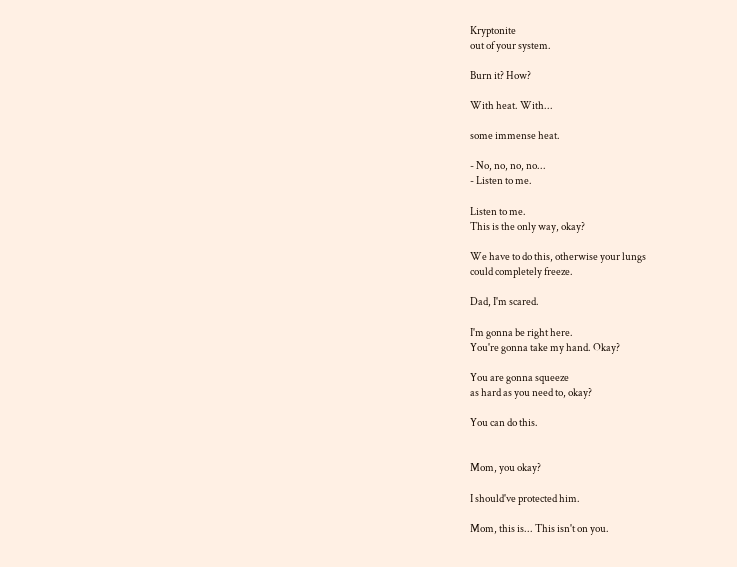Kryptonite
out of your system.

Burn it? How?

With heat. With...

some immense heat.

- No, no, no, no...
- Listen to me.

Listen to me.
This is the only way, okay?

We have to do this, otherwise your lungs
could completely freeze.

Dad, I'm scared.

I'm gonna be right here.
You're gonna take my hand. Okay?

You are gonna squeeze
as hard as you need to, okay?

You can do this.


Mom, you okay?

I should've protected him.

Mom, this is... This isn't on you.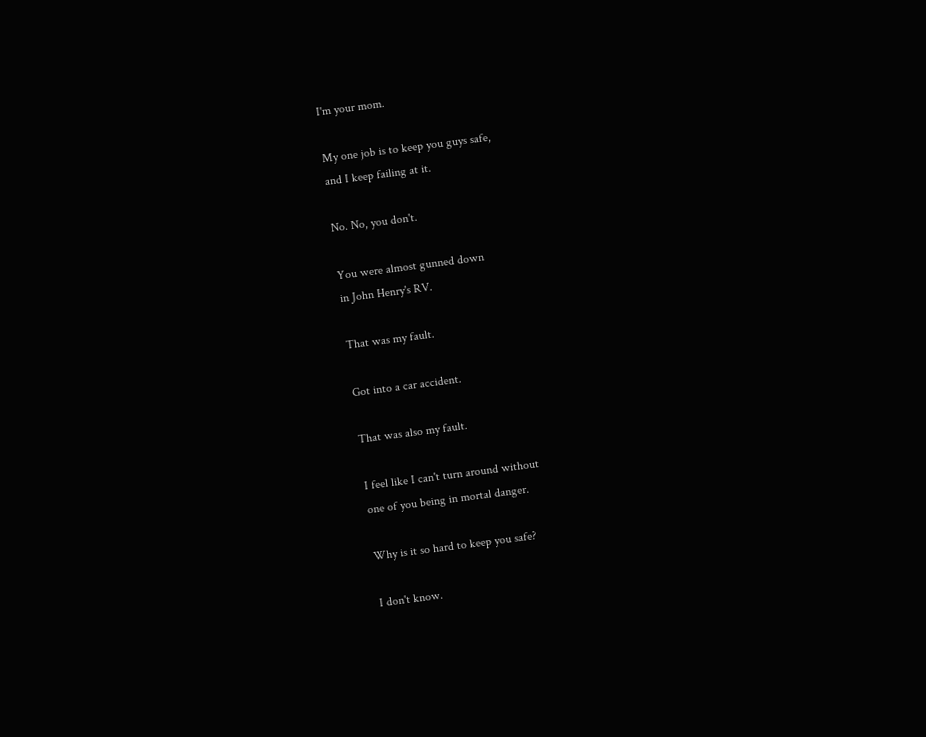I'm your mom.

My one job is to keep you guys safe,
and I keep failing at it.

No. No, you don't.

You were almost gunned down
in John Henry's RV.

That was my fault.

Got into a car accident.

That was also my fault.

I feel like I can't turn around without
one of you being in mortal danger.

Why is it so hard to keep you safe?

I don't know.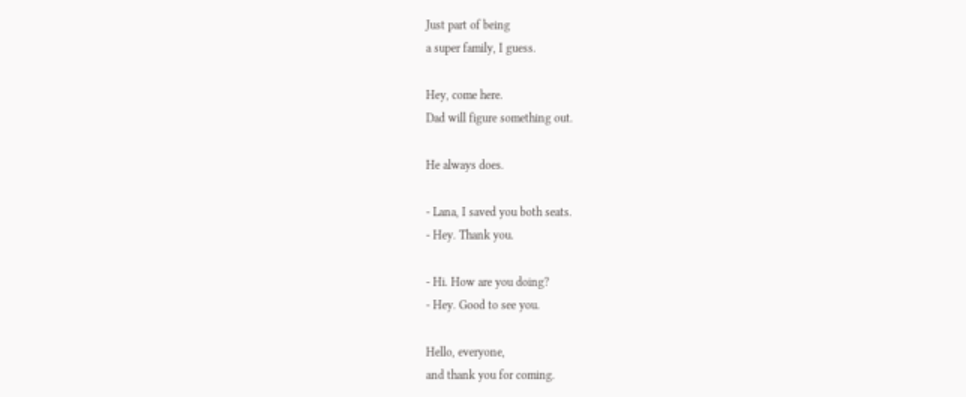Just part of being
a super family, I guess.

Hey, come here.
Dad will figure something out.

He always does.

- Lana, I saved you both seats.
- Hey. Thank you.

- Hi. How are you doing?
- Hey. Good to see you.

Hello, everyone,
and thank you for coming.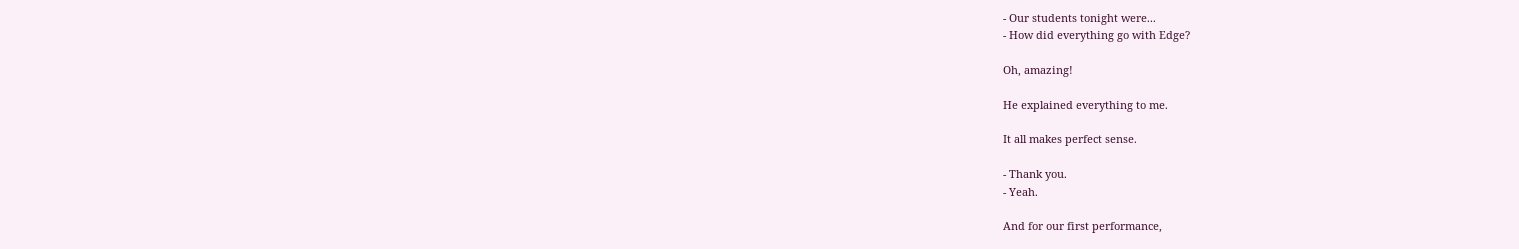- Our students tonight were...
- How did everything go with Edge?

Oh, amazing!

He explained everything to me.

It all makes perfect sense.

- Thank you.
- Yeah.

And for our first performance,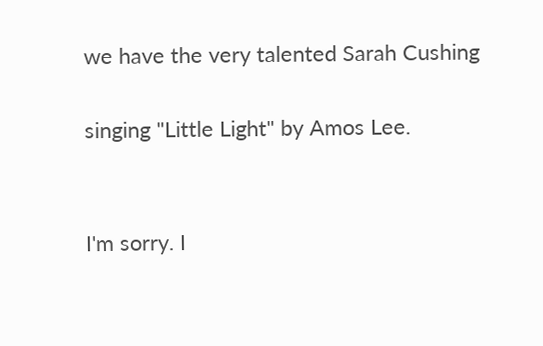we have the very talented Sarah Cushing

singing "Little Light" by Amos Lee.


I'm sorry. I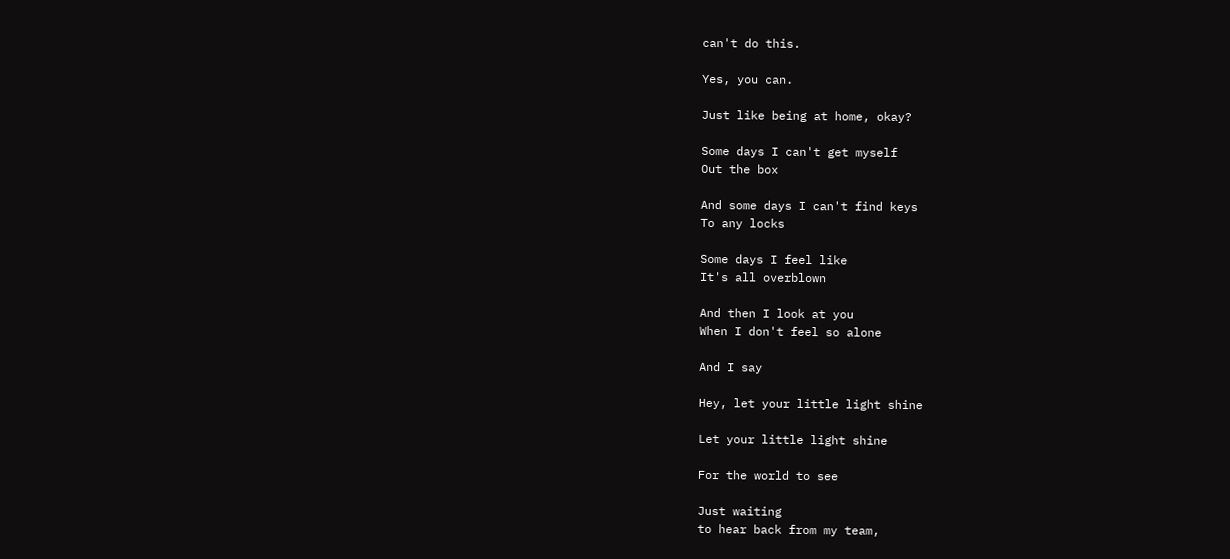can't do this.

Yes, you can.

Just like being at home, okay?

Some days I can't get myself
Out the box

And some days I can't find keys
To any locks

Some days I feel like
It's all overblown

And then I look at you
When I don't feel so alone

And I say

Hey, let your little light shine

Let your little light shine

For the world to see

Just waiting
to hear back from my team,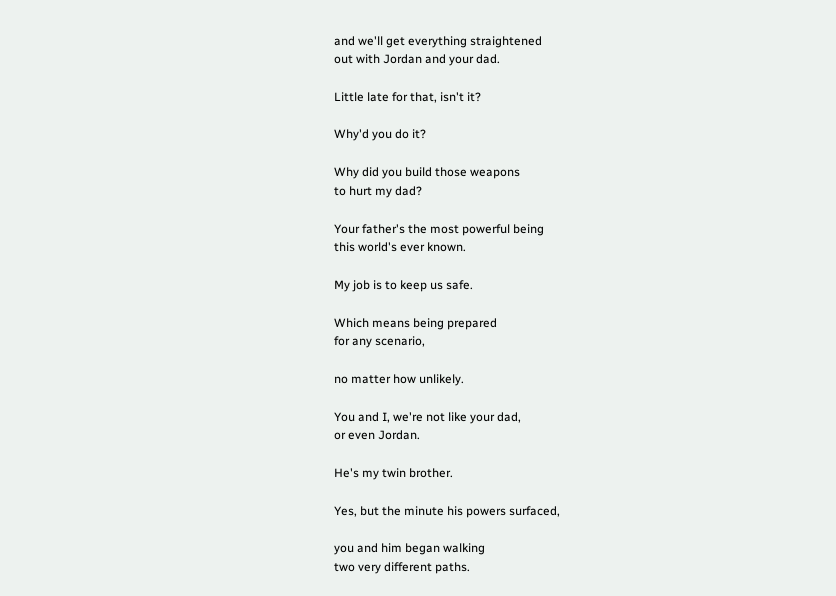and we'll get everything straightened
out with Jordan and your dad.

Little late for that, isn't it?

Why'd you do it?

Why did you build those weapons
to hurt my dad?

Your father's the most powerful being
this world's ever known.

My job is to keep us safe.

Which means being prepared
for any scenario,

no matter how unlikely.

You and I, we're not like your dad,
or even Jordan.

He's my twin brother.

Yes, but the minute his powers surfaced,

you and him began walking
two very different paths.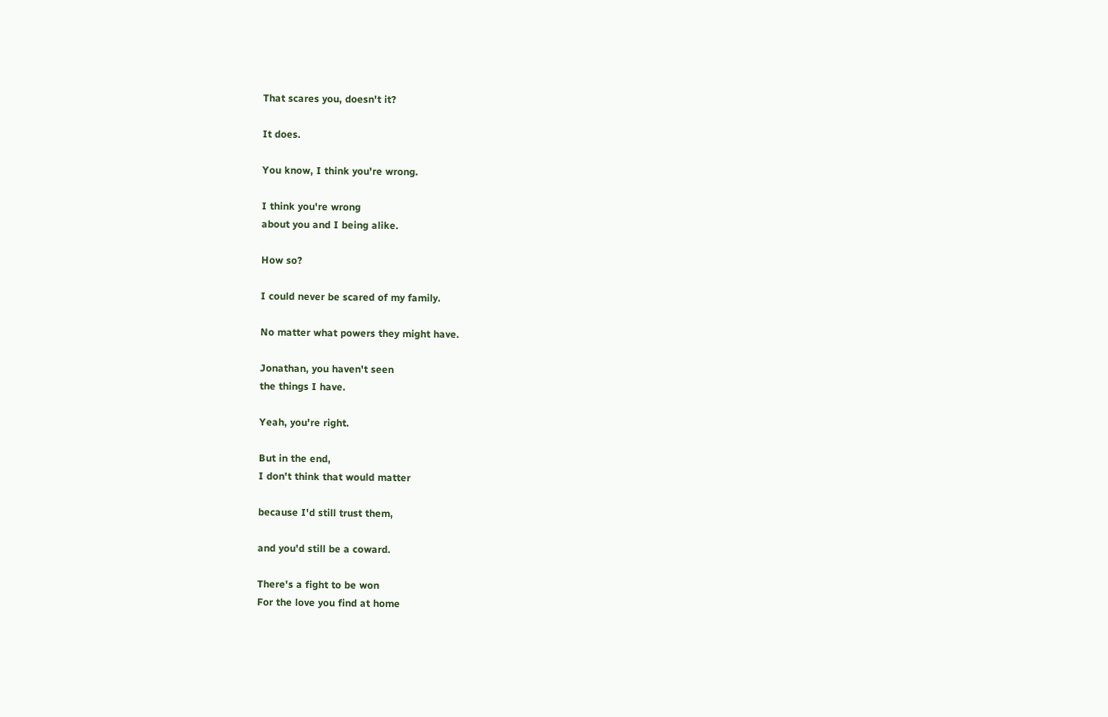That scares you, doesn't it?

It does.

You know, I think you're wrong.

I think you're wrong
about you and I being alike.

How so?

I could never be scared of my family.

No matter what powers they might have.

Jonathan, you haven't seen
the things I have.

Yeah, you're right.

But in the end,
I don't think that would matter

because I'd still trust them,

and you'd still be a coward.

There's a fight to be won
For the love you find at home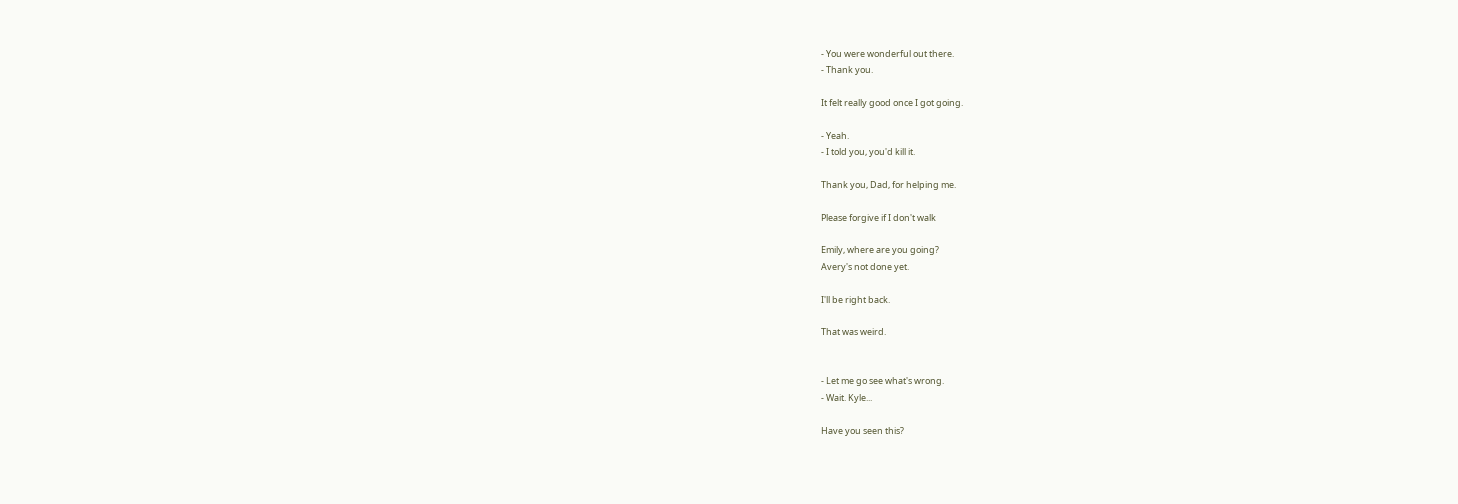- You were wonderful out there.
- Thank you.

It felt really good once I got going.

- Yeah.
- I told you, you'd kill it.

Thank you, Dad, for helping me.

Please forgive if I don't walk

Emily, where are you going?
Avery's not done yet.

I'll be right back.

That was weird.


- Let me go see what's wrong.
- Wait. Kyle...

Have you seen this?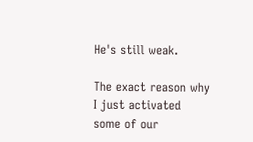He's still weak.

The exact reason why I just activated
some of our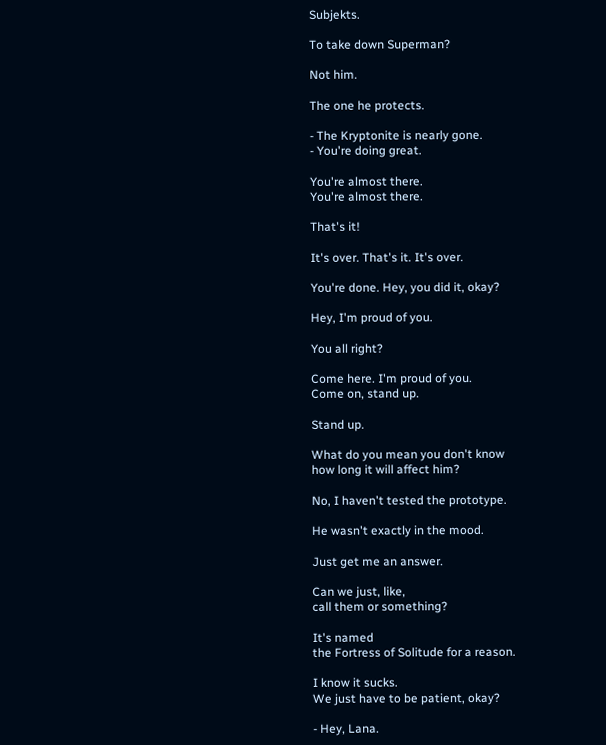Subjekts.

To take down Superman?

Not him.

The one he protects.

- The Kryptonite is nearly gone.
- You're doing great.

You're almost there.
You're almost there.

That's it!

It's over. That's it. It's over.

You're done. Hey, you did it, okay?

Hey, I'm proud of you.

You all right?

Come here. I'm proud of you.
Come on, stand up.

Stand up.

What do you mean you don't know
how long it will affect him?

No, I haven't tested the prototype.

He wasn't exactly in the mood.

Just get me an answer.

Can we just, like,
call them or something?

It's named
the Fortress of Solitude for a reason.

I know it sucks.
We just have to be patient, okay?

- Hey, Lana.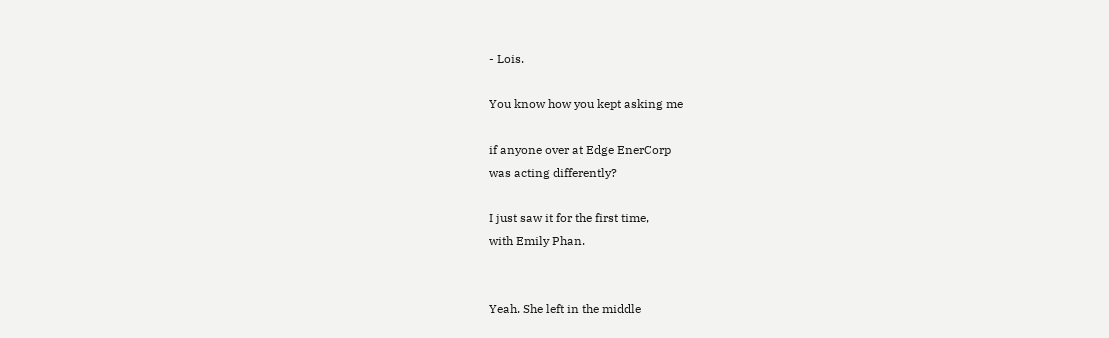- Lois.

You know how you kept asking me

if anyone over at Edge EnerCorp
was acting differently?

I just saw it for the first time,
with Emily Phan.


Yeah. She left in the middle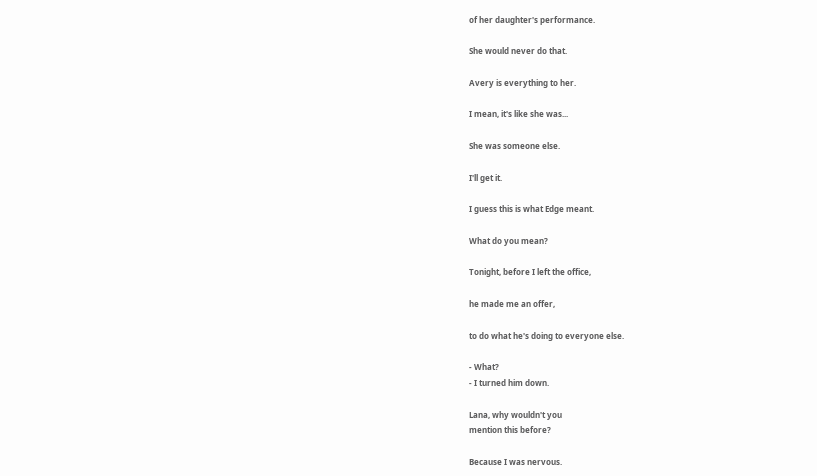of her daughter's performance.

She would never do that.

Avery is everything to her.

I mean, it's like she was...

She was someone else.

I'll get it.

I guess this is what Edge meant.

What do you mean?

Tonight, before I left the office,

he made me an offer,

to do what he's doing to everyone else.

- What?
- I turned him down.

Lana, why wouldn't you
mention this before?

Because I was nervous.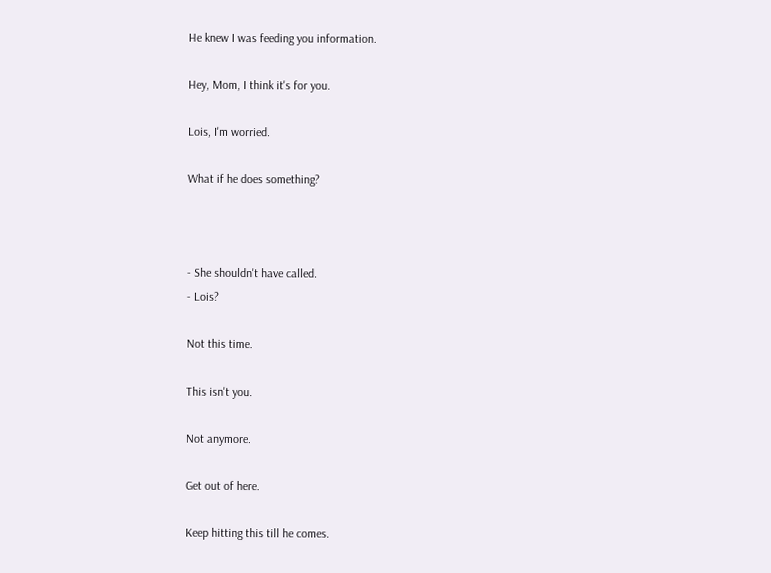He knew I was feeding you information.

Hey, Mom, I think it's for you.

Lois, I'm worried.

What if he does something?



- She shouldn't have called.
- Lois?

Not this time.

This isn't you.

Not anymore.

Get out of here.

Keep hitting this till he comes.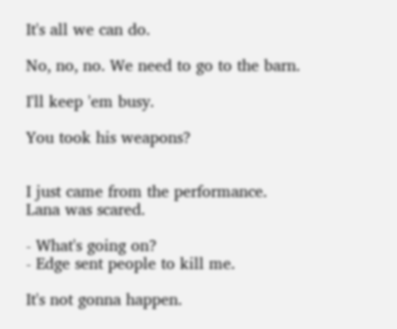It's all we can do.

No, no, no. We need to go to the barn.

I'll keep 'em busy.

You took his weapons?


I just came from the performance.
Lana was scared.

- What's going on?
- Edge sent people to kill me.

It's not gonna happen.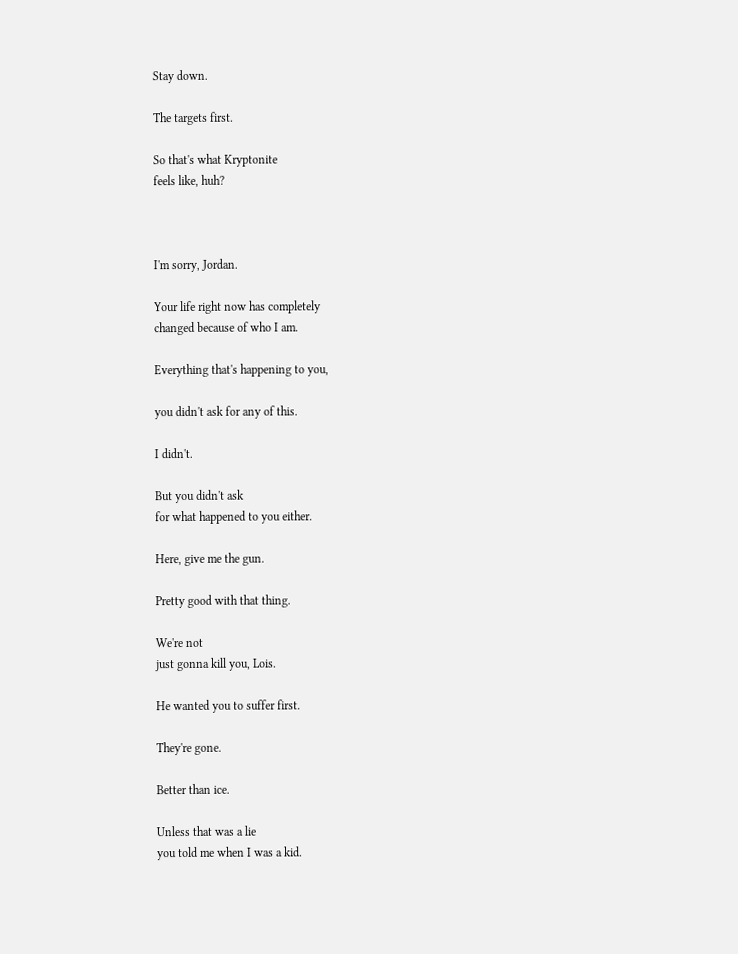Stay down.

The targets first.

So that's what Kryptonite
feels like, huh?



I'm sorry, Jordan.

Your life right now has completely
changed because of who I am.

Everything that's happening to you,

you didn't ask for any of this.

I didn't.

But you didn't ask
for what happened to you either.

Here, give me the gun.

Pretty good with that thing.

We're not
just gonna kill you, Lois.

He wanted you to suffer first.

They're gone.

Better than ice.

Unless that was a lie
you told me when I was a kid.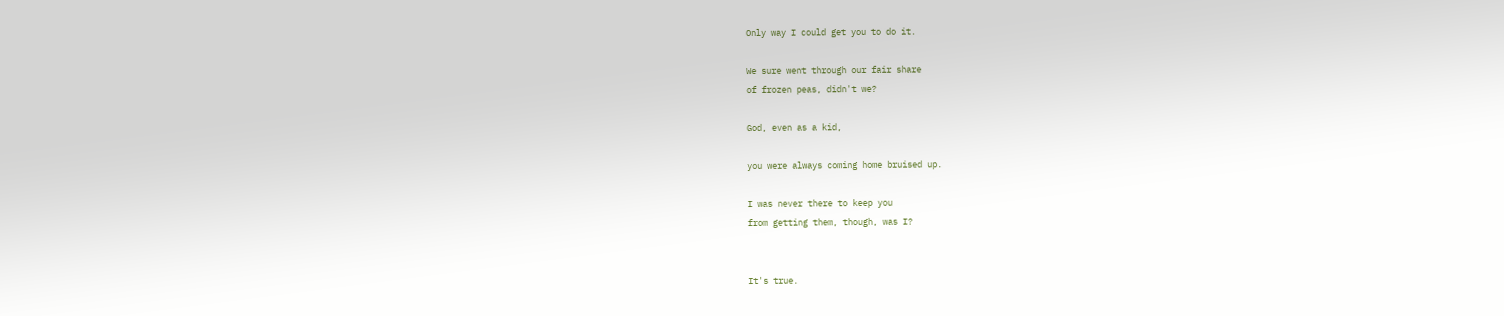Only way I could get you to do it.

We sure went through our fair share
of frozen peas, didn't we?

God, even as a kid,

you were always coming home bruised up.

I was never there to keep you
from getting them, though, was I?


It's true.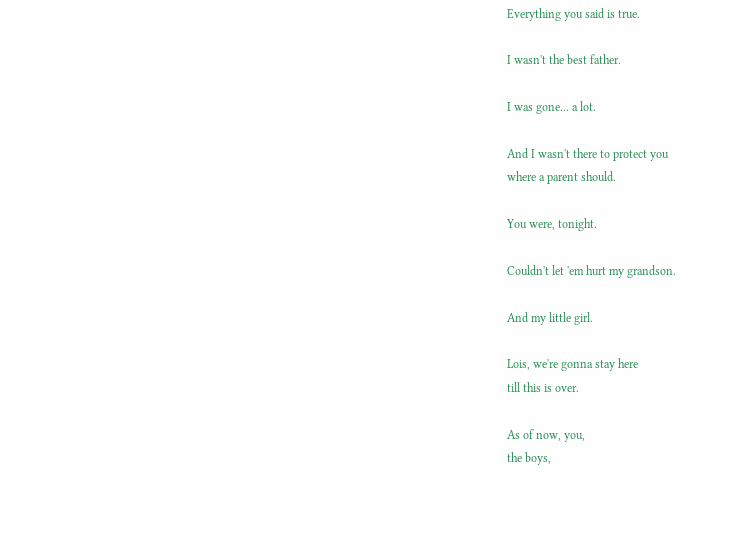Everything you said is true.

I wasn't the best father.

I was gone... a lot.

And I wasn't there to protect you
where a parent should.

You were, tonight.

Couldn't let 'em hurt my grandson.

And my little girl.

Lois, we're gonna stay here
till this is over.

As of now, you,
the boys,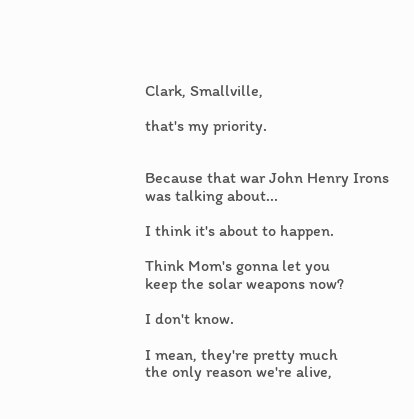Clark, Smallville,

that's my priority.


Because that war John Henry Irons
was talking about...

I think it's about to happen.

Think Mom's gonna let you
keep the solar weapons now?

I don't know.

I mean, they're pretty much
the only reason we're alive,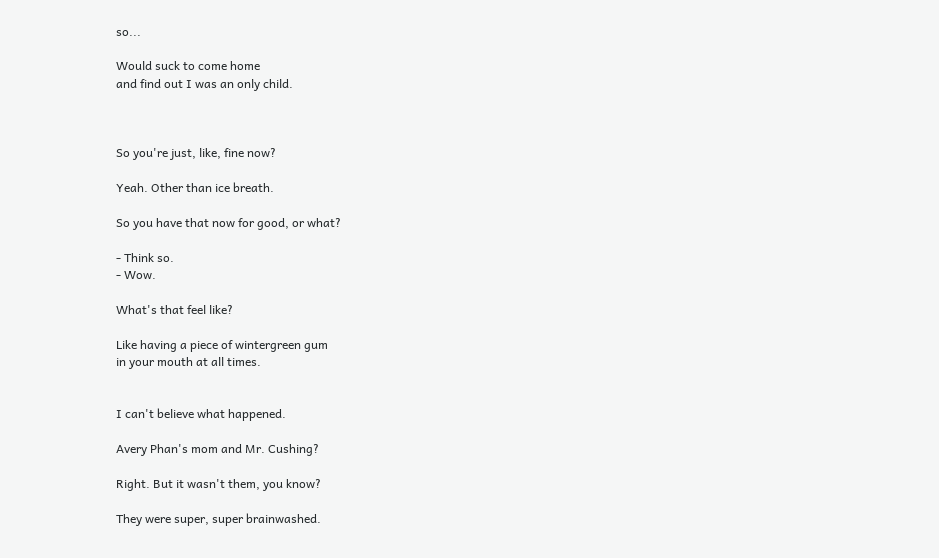so...

Would suck to come home
and find out I was an only child.



So you're just, like, fine now?

Yeah. Other than ice breath.

So you have that now for good, or what?

- Think so.
- Wow.

What's that feel like?

Like having a piece of wintergreen gum
in your mouth at all times.


I can't believe what happened.

Avery Phan's mom and Mr. Cushing?

Right. But it wasn't them, you know?

They were super, super brainwashed.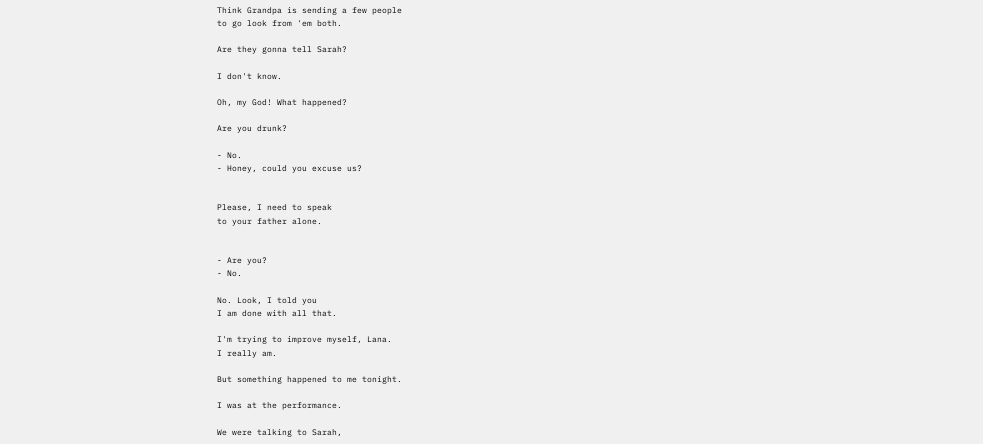Think Grandpa is sending a few people
to go look from 'em both.

Are they gonna tell Sarah?

I don't know.

Oh, my God! What happened?

Are you drunk?

- No.
- Honey, could you excuse us?


Please, I need to speak
to your father alone.


- Are you?
- No.

No. Look, I told you
I am done with all that.

I'm trying to improve myself, Lana.
I really am.

But something happened to me tonight.

I was at the performance.

We were talking to Sarah,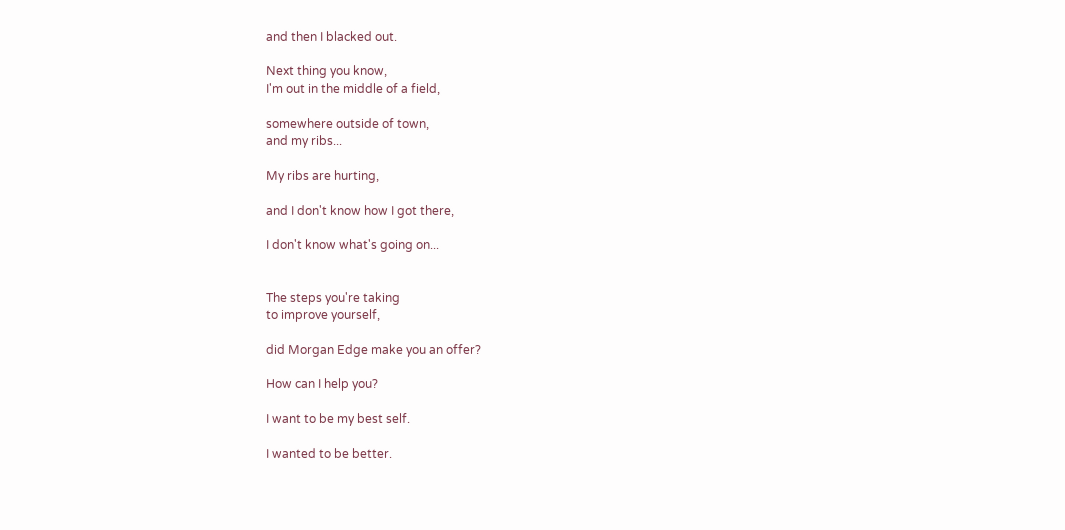and then I blacked out.

Next thing you know,
I'm out in the middle of a field,

somewhere outside of town,
and my ribs...

My ribs are hurting,

and I don't know how I got there,

I don't know what's going on...


The steps you're taking
to improve yourself,

did Morgan Edge make you an offer?

How can I help you?

I want to be my best self.

I wanted to be better.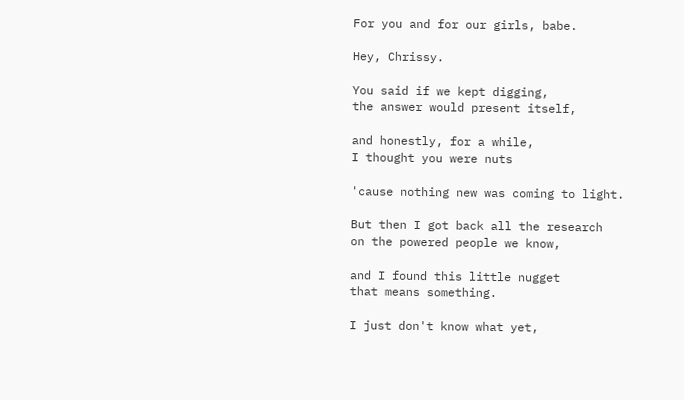For you and for our girls, babe.

Hey, Chrissy.

You said if we kept digging,
the answer would present itself,

and honestly, for a while,
I thought you were nuts

'cause nothing new was coming to light.

But then I got back all the research
on the powered people we know,

and I found this little nugget
that means something.

I just don't know what yet,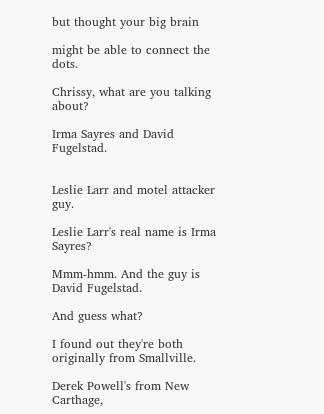but thought your big brain

might be able to connect the dots.

Chrissy, what are you talking about?

Irma Sayres and David Fugelstad.


Leslie Larr and motel attacker guy.

Leslie Larr's real name is Irma Sayres?

Mmm-hmm. And the guy is David Fugelstad.

And guess what?

I found out they're both
originally from Smallville.

Derek Powell's from New Carthage,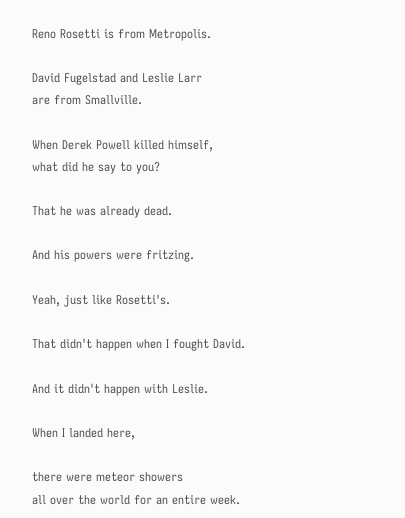Reno Rosetti is from Metropolis.

David Fugelstad and Leslie Larr
are from Smallville.

When Derek Powell killed himself,
what did he say to you?

That he was already dead.

And his powers were fritzing.

Yeah, just like Rosetti's.

That didn't happen when I fought David.

And it didn't happen with Leslie.

When I landed here,

there were meteor showers
all over the world for an entire week.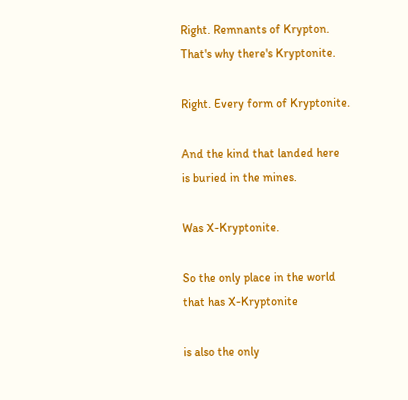Right. Remnants of Krypton.
That's why there's Kryptonite.

Right. Every form of Kryptonite.

And the kind that landed here
is buried in the mines.

Was X-Kryptonite.

So the only place in the world
that has X-Kryptonite

is also the only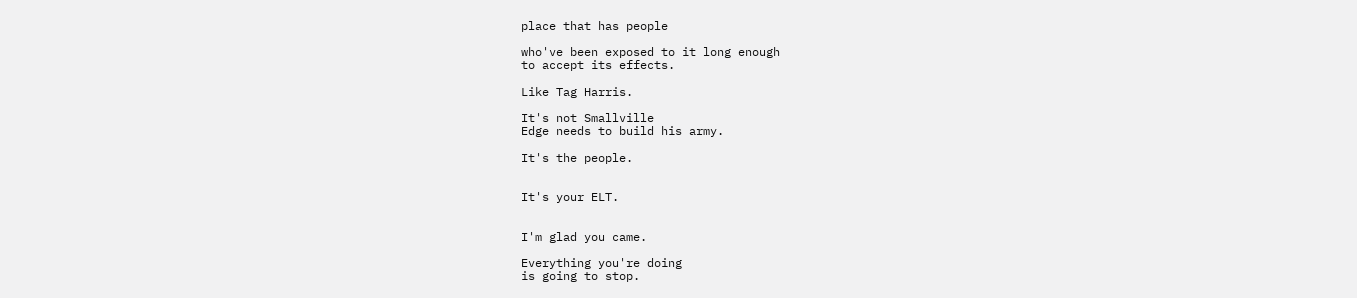place that has people

who've been exposed to it long enough
to accept its effects.

Like Tag Harris.

It's not Smallville
Edge needs to build his army.

It's the people.


It's your ELT.


I'm glad you came.

Everything you're doing
is going to stop.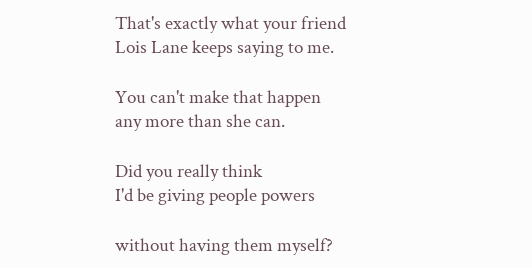That's exactly what your friend
Lois Lane keeps saying to me.

You can't make that happen
any more than she can.

Did you really think
I'd be giving people powers

without having them myself?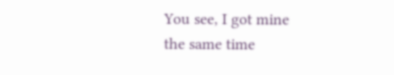You see, I got mine
the same time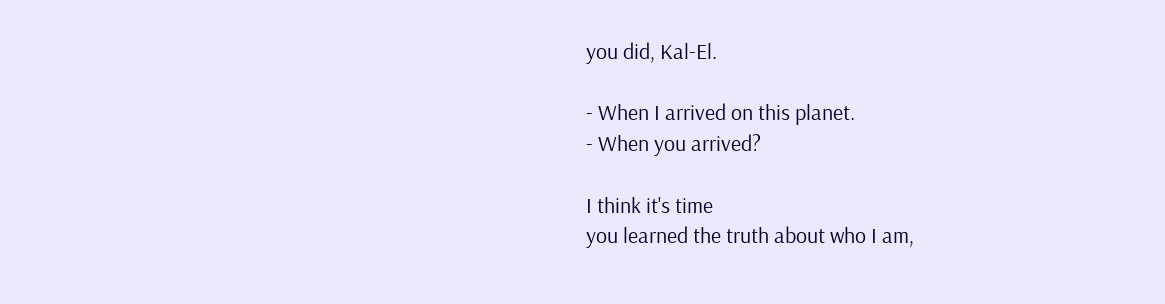you did, Kal-El.

- When I arrived on this planet.
- When you arrived?

I think it's time
you learned the truth about who I am,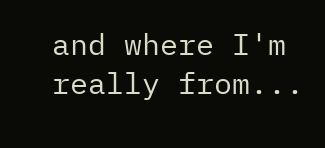and where I'm really from...